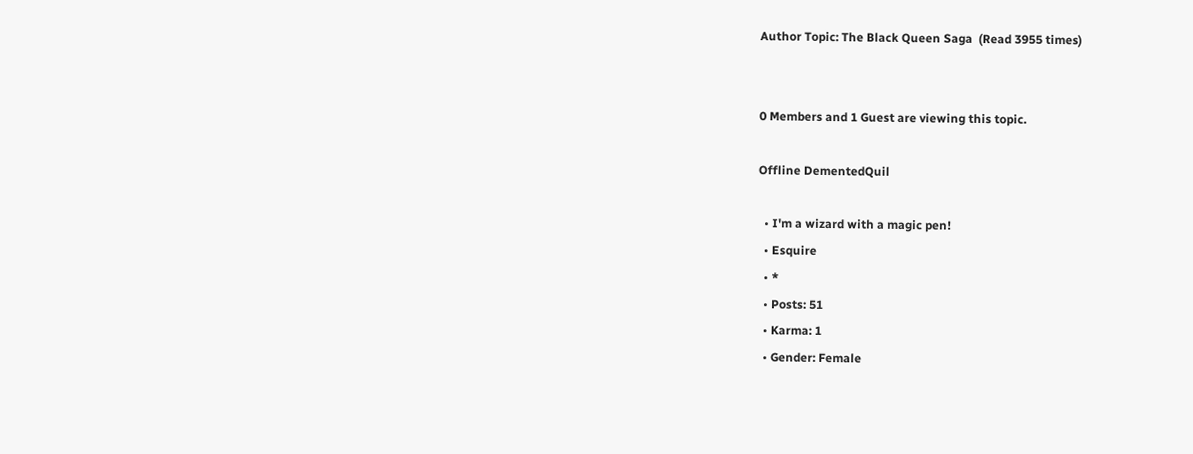Author Topic: The Black Queen Saga  (Read 3955 times)


0 Members and 1 Guest are viewing this topic.

Offline DementedQuil

  • I'm a wizard with a magic pen!
  • Esquire
  • *
  • Posts: 51
  • Karma: 1
  • Gender: Female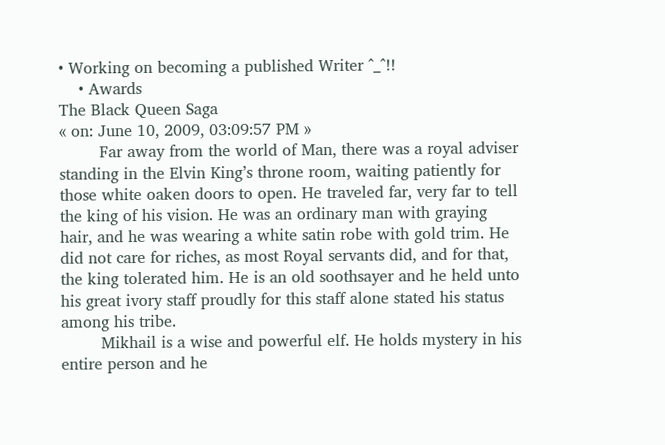• Working on becoming a published Writer ^_^!!
    • Awards
The Black Queen Saga
« on: June 10, 2009, 03:09:57 PM »
        Far away from the world of Man, there was a royal adviser standing in the Elvin King’s throne room, waiting patiently for those white oaken doors to open. He traveled far, very far to tell the king of his vision. He was an ordinary man with graying hair, and he was wearing a white satin robe with gold trim. He did not care for riches, as most Royal servants did, and for that, the king tolerated him. He is an old soothsayer and he held unto his great ivory staff proudly for this staff alone stated his status among his tribe.
        Mikhail is a wise and powerful elf. He holds mystery in his entire person and he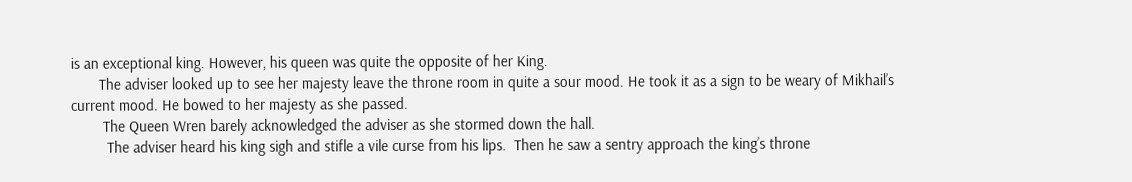is an exceptional king. However, his queen was quite the opposite of her King.
       The adviser looked up to see her majesty leave the throne room in quite a sour mood. He took it as a sign to be weary of Mikhail’s current mood. He bowed to her majesty as she passed.
        The Queen Wren barely acknowledged the adviser as she stormed down the hall.
         The adviser heard his king sigh and stifle a vile curse from his lips.  Then he saw a sentry approach the king’s throne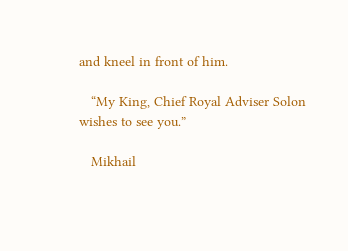and kneel in front of him.

   “My King, Chief Royal Adviser Solon wishes to see you.”

   Mikhail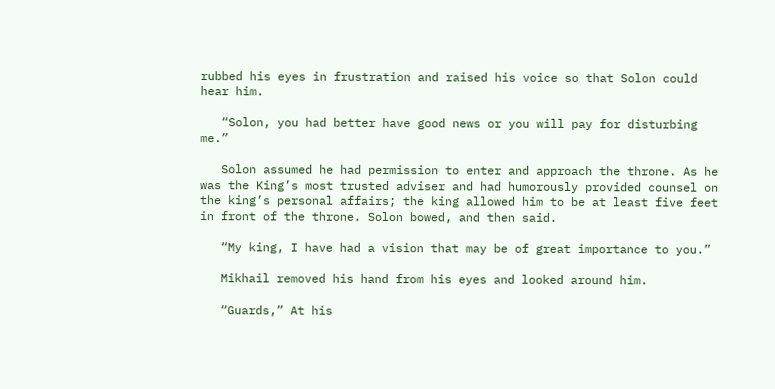rubbed his eyes in frustration and raised his voice so that Solon could hear him.

   “Solon, you had better have good news or you will pay for disturbing me.”

   Solon assumed he had permission to enter and approach the throne. As he was the King’s most trusted adviser and had humorously provided counsel on the king’s personal affairs; the king allowed him to be at least five feet in front of the throne. Solon bowed, and then said.

   “My king, I have had a vision that may be of great importance to you.”

   Mikhail removed his hand from his eyes and looked around him.

   “Guards,” At his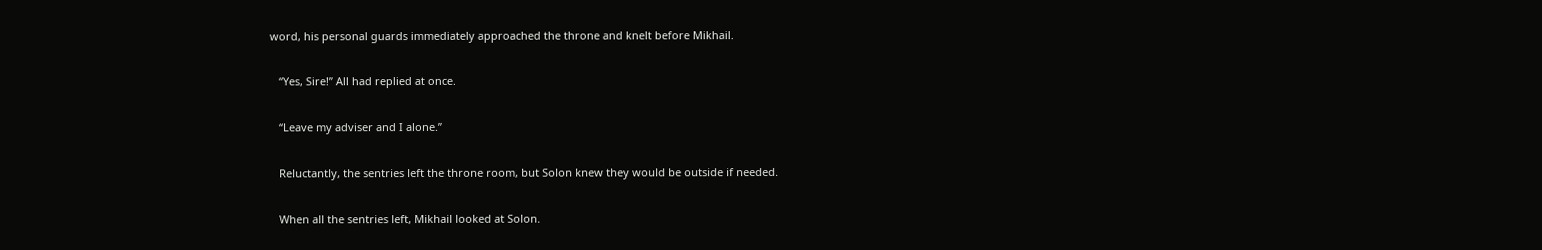word, his personal guards immediately approached the throne and knelt before Mikhail.

   “Yes, Sire!” All had replied at once.

   “Leave my adviser and I alone.”

   Reluctantly, the sentries left the throne room, but Solon knew they would be outside if needed.

   When all the sentries left, Mikhail looked at Solon.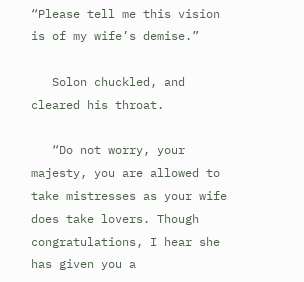“Please tell me this vision is of my wife’s demise.”

   Solon chuckled, and cleared his throat.

   “Do not worry, your majesty, you are allowed to take mistresses as your wife does take lovers. Though congratulations, I hear she has given you a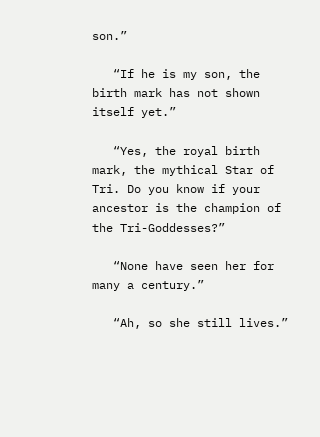son.”

   “If he is my son, the birth mark has not shown itself yet.”

   “Yes, the royal birth mark, the mythical Star of Tri. Do you know if your ancestor is the champion of the Tri-Goddesses?”

   “None have seen her for many a century.”

   “Ah, so she still lives.”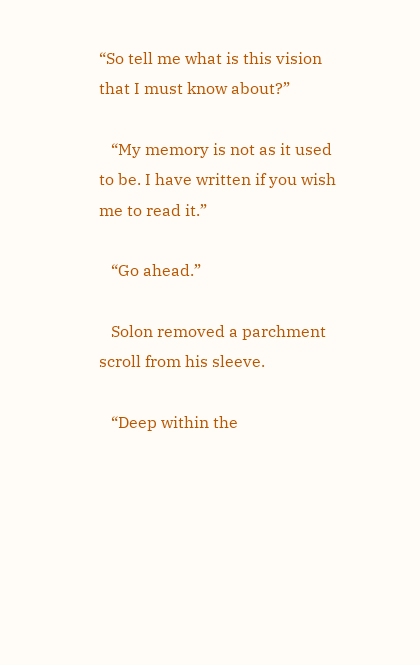“So tell me what is this vision that I must know about?”

   “My memory is not as it used to be. I have written if you wish me to read it.”

   “Go ahead.”

   Solon removed a parchment scroll from his sleeve.

   “Deep within the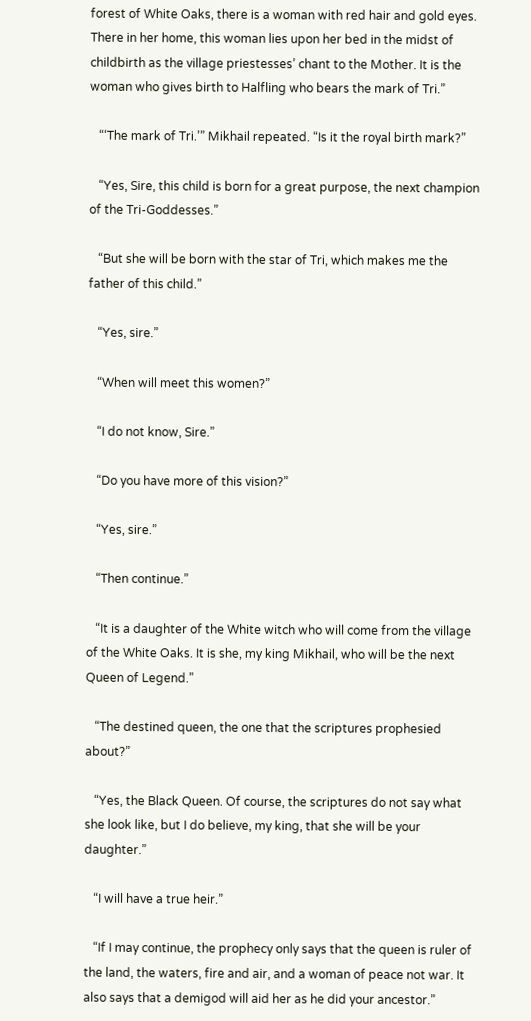forest of White Oaks, there is a woman with red hair and gold eyes. There in her home, this woman lies upon her bed in the midst of childbirth as the village priestesses’ chant to the Mother. It is the woman who gives birth to Halfling who bears the mark of Tri.”

   “‘The mark of Tri.’” Mikhail repeated. “Is it the royal birth mark?”

   “Yes, Sire, this child is born for a great purpose, the next champion of the Tri-Goddesses.”

   “But she will be born with the star of Tri, which makes me the father of this child.”

   “Yes, sire.”

   “When will meet this women?”

   “I do not know, Sire.”

   “Do you have more of this vision?”

   “Yes, sire.”

   “Then continue.”

   “It is a daughter of the White witch who will come from the village of the White Oaks. It is she, my king Mikhail, who will be the next Queen of Legend.”

   “The destined queen, the one that the scriptures prophesied about?”

   “Yes, the Black Queen. Of course, the scriptures do not say what she look like, but I do believe, my king, that she will be your daughter.”

   “I will have a true heir.”

   “If I may continue, the prophecy only says that the queen is ruler of the land, the waters, fire and air, and a woman of peace not war. It also says that a demigod will aid her as he did your ancestor.”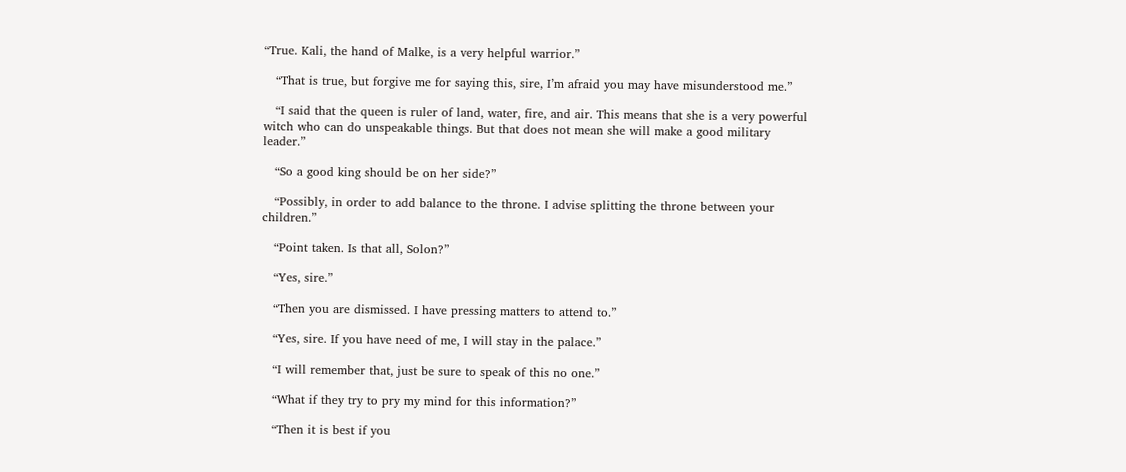“True. Kali, the hand of Malke, is a very helpful warrior.”

   “That is true, but forgive me for saying this, sire, I’m afraid you may have misunderstood me.”

   “I said that the queen is ruler of land, water, fire, and air. This means that she is a very powerful witch who can do unspeakable things. But that does not mean she will make a good military leader.”

   “So a good king should be on her side?”

   “Possibly, in order to add balance to the throne. I advise splitting the throne between your children.”

   “Point taken. Is that all, Solon?”

   “Yes, sire.”

   “Then you are dismissed. I have pressing matters to attend to.”

   “Yes, sire. If you have need of me, I will stay in the palace.”

   “I will remember that, just be sure to speak of this no one.”

   “What if they try to pry my mind for this information?”

   “Then it is best if you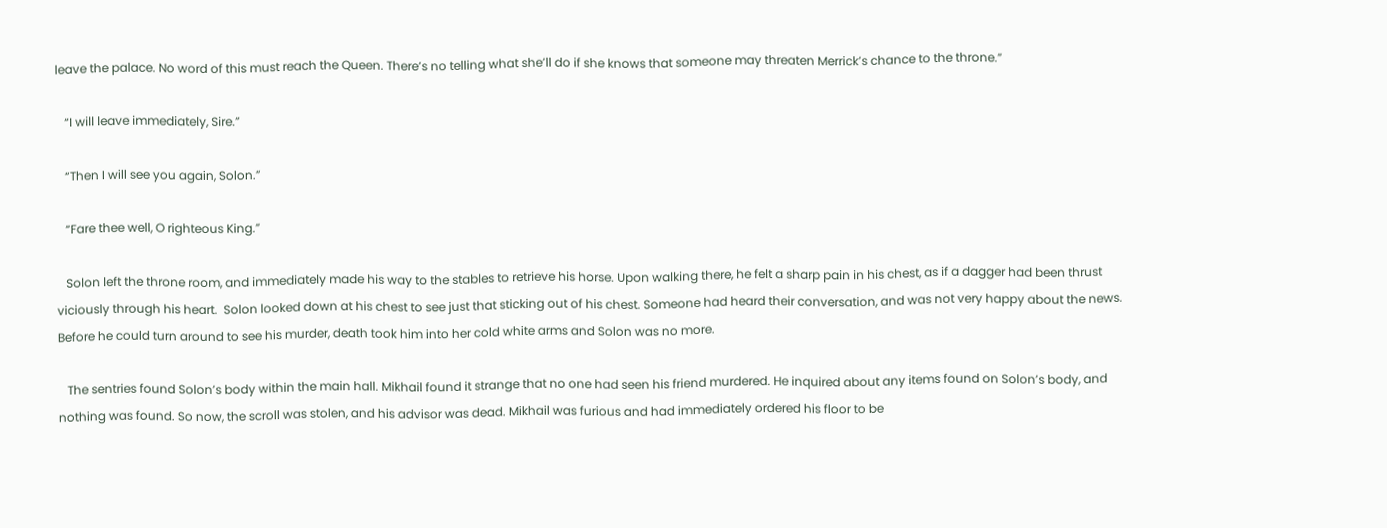leave the palace. No word of this must reach the Queen. There’s no telling what she’ll do if she knows that someone may threaten Merrick’s chance to the throne.”

   “I will leave immediately, Sire.”

   “Then I will see you again, Solon.”

   “Fare thee well, O righteous King.”

   Solon left the throne room, and immediately made his way to the stables to retrieve his horse. Upon walking there, he felt a sharp pain in his chest, as if a dagger had been thrust viciously through his heart.  Solon looked down at his chest to see just that sticking out of his chest. Someone had heard their conversation, and was not very happy about the news. Before he could turn around to see his murder, death took him into her cold white arms and Solon was no more.

   The sentries found Solon’s body within the main hall. Mikhail found it strange that no one had seen his friend murdered. He inquired about any items found on Solon’s body, and nothing was found. So now, the scroll was stolen, and his advisor was dead. Mikhail was furious and had immediately ordered his floor to be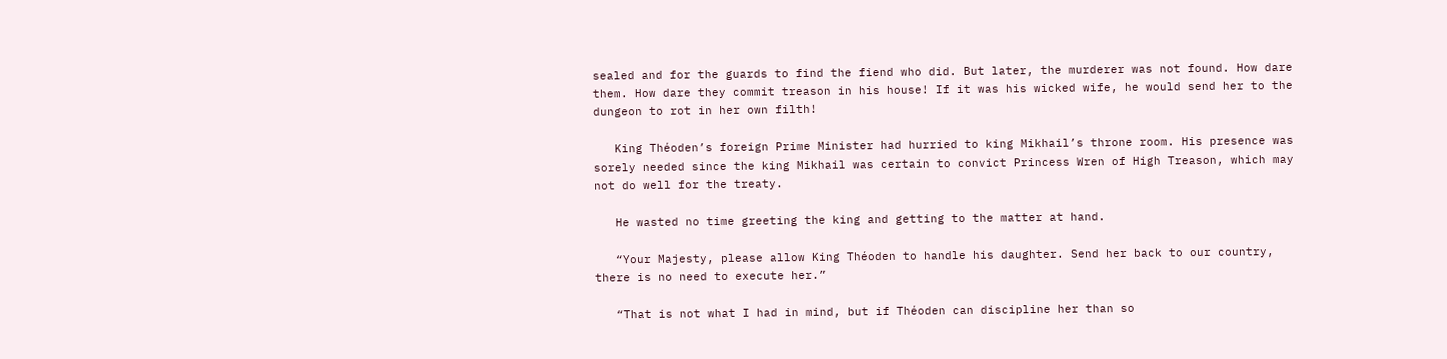sealed and for the guards to find the fiend who did. But later, the murderer was not found. How dare them. How dare they commit treason in his house! If it was his wicked wife, he would send her to the dungeon to rot in her own filth!

   King Théoden’s foreign Prime Minister had hurried to king Mikhail’s throne room. His presence was sorely needed since the king Mikhail was certain to convict Princess Wren of High Treason, which may not do well for the treaty.

   He wasted no time greeting the king and getting to the matter at hand.

   “Your Majesty, please allow King Théoden to handle his daughter. Send her back to our country, there is no need to execute her.”

   “That is not what I had in mind, but if Théoden can discipline her than so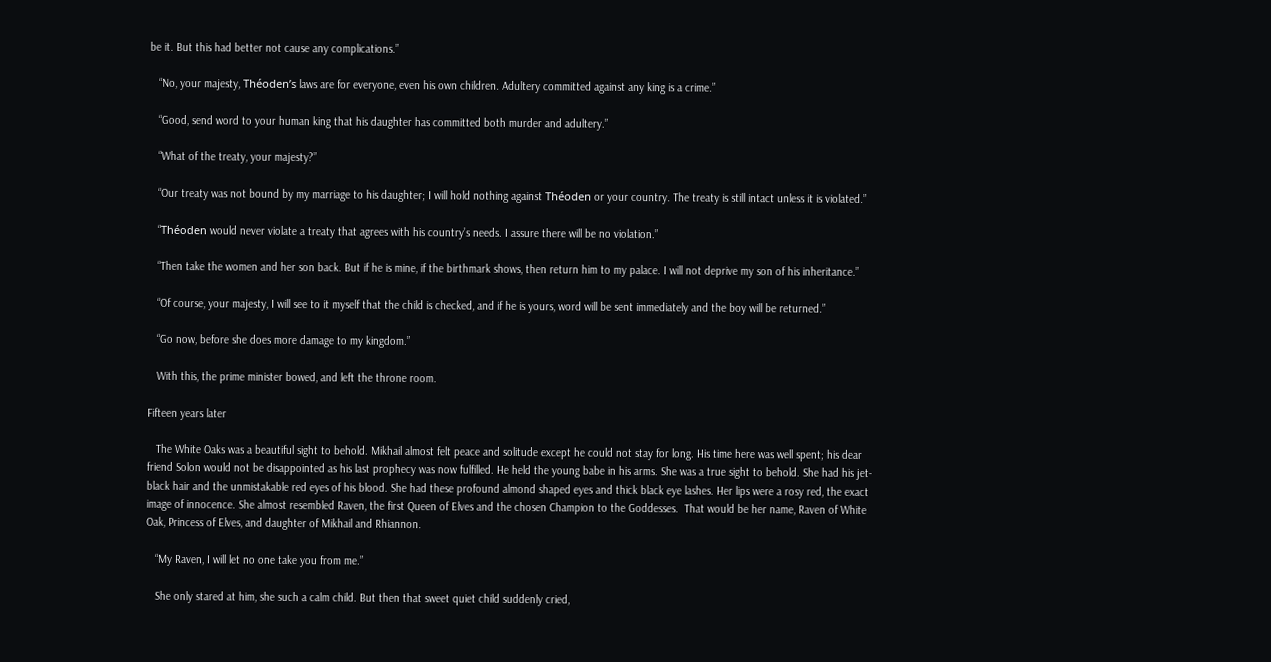be it. But this had better not cause any complications.”

   “No, your majesty, Théoden’s laws are for everyone, even his own children. Adultery committed against any king is a crime.”

   “Good, send word to your human king that his daughter has committed both murder and adultery.”

   “What of the treaty, your majesty?”

   “Our treaty was not bound by my marriage to his daughter; I will hold nothing against Théoden or your country. The treaty is still intact unless it is violated.”

   “Théoden would never violate a treaty that agrees with his country’s needs. I assure there will be no violation.”

   “Then take the women and her son back. But if he is mine, if the birthmark shows, then return him to my palace. I will not deprive my son of his inheritance.”

   “Of course, your majesty, I will see to it myself that the child is checked, and if he is yours, word will be sent immediately and the boy will be returned.”

   “Go now, before she does more damage to my kingdom.”

   With this, the prime minister bowed, and left the throne room.

Fifteen years later

   The White Oaks was a beautiful sight to behold. Mikhail almost felt peace and solitude except he could not stay for long. His time here was well spent; his dear friend Solon would not be disappointed as his last prophecy was now fulfilled. He held the young babe in his arms. She was a true sight to behold. She had his jet-black hair and the unmistakable red eyes of his blood. She had these profound almond shaped eyes and thick black eye lashes. Her lips were a rosy red, the exact image of innocence. She almost resembled Raven, the first Queen of Elves and the chosen Champion to the Goddesses.  That would be her name, Raven of White Oak, Princess of Elves, and daughter of Mikhail and Rhiannon.

   “My Raven, I will let no one take you from me.”

   She only stared at him, she such a calm child. But then that sweet quiet child suddenly cried,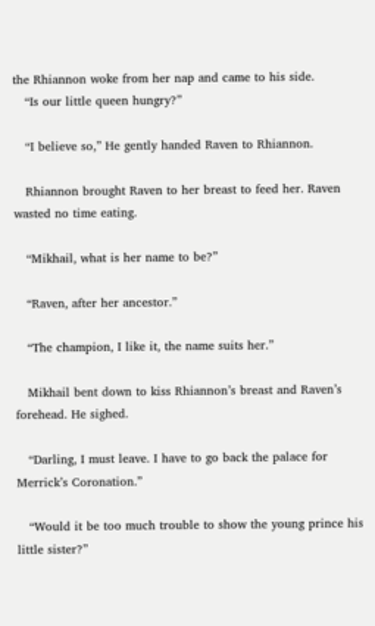the Rhiannon woke from her nap and came to his side.
   “Is our little queen hungry?”

   “I believe so,” He gently handed Raven to Rhiannon.

   Rhiannon brought Raven to her breast to feed her. Raven wasted no time eating.

   “Mikhail, what is her name to be?”

   “Raven, after her ancestor.”

   “The champion, I like it, the name suits her.”

   Mikhail bent down to kiss Rhiannon’s breast and Raven’s forehead. He sighed.

   “Darling, I must leave. I have to go back the palace for Merrick’s Coronation.”

   “Would it be too much trouble to show the young prince his little sister?”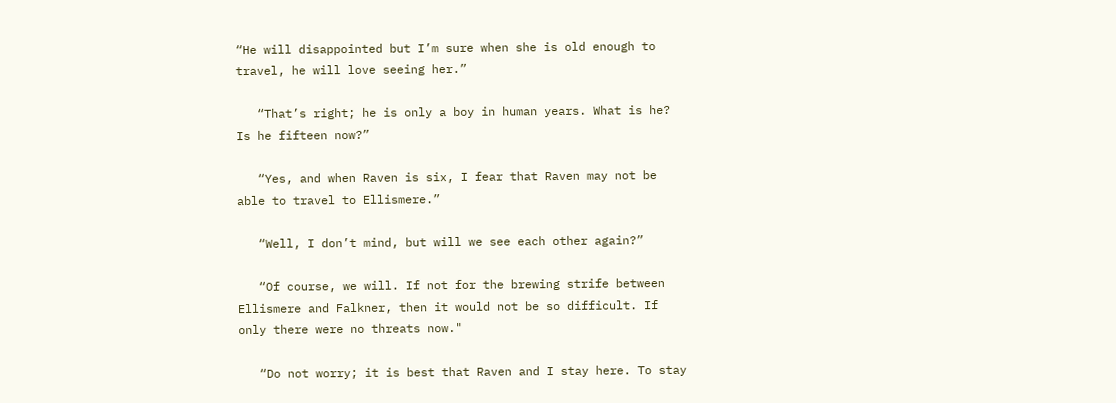“He will disappointed but I’m sure when she is old enough to travel, he will love seeing her.”

   “That’s right; he is only a boy in human years. What is he? Is he fifteen now?”

   “Yes, and when Raven is six, I fear that Raven may not be able to travel to Ellismere.”

   “Well, I don’t mind, but will we see each other again?”

   “Of course, we will. If not for the brewing strife between Ellismere and Falkner, then it would not be so difficult. If only there were no threats now."

   “Do not worry; it is best that Raven and I stay here. To stay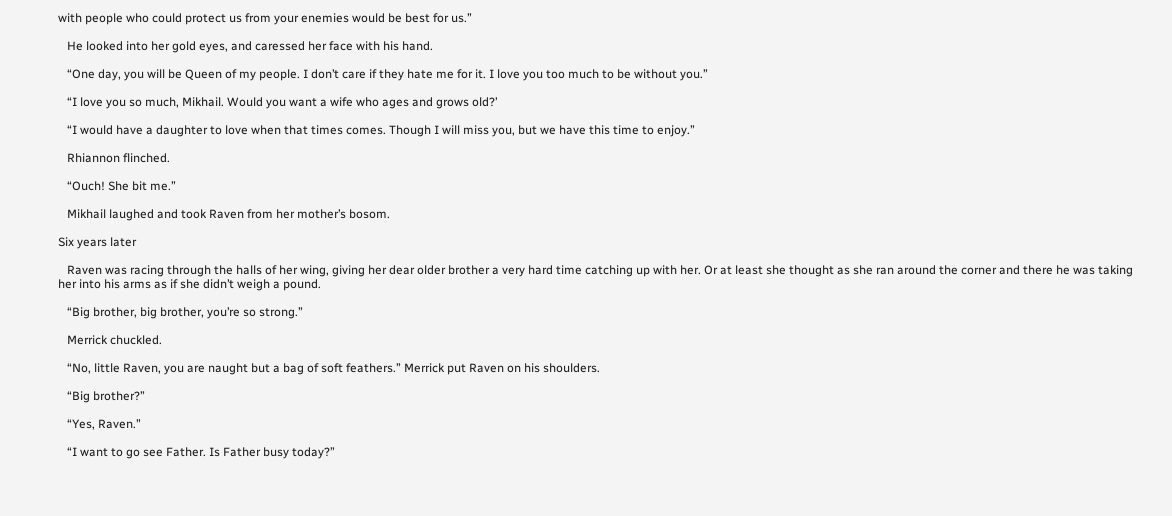with people who could protect us from your enemies would be best for us.”

   He looked into her gold eyes, and caressed her face with his hand.

   “One day, you will be Queen of my people. I don’t care if they hate me for it. I love you too much to be without you.”

   “I love you so much, Mikhail. Would you want a wife who ages and grows old?’

   “I would have a daughter to love when that times comes. Though I will miss you, but we have this time to enjoy.”

   Rhiannon flinched.

   “Ouch! She bit me.”

   Mikhail laughed and took Raven from her mother’s bosom.

Six years later

   Raven was racing through the halls of her wing, giving her dear older brother a very hard time catching up with her. Or at least she thought as she ran around the corner and there he was taking her into his arms as if she didn’t weigh a pound.

   “Big brother, big brother, you’re so strong.”

   Merrick chuckled.

   “No, little Raven, you are naught but a bag of soft feathers.” Merrick put Raven on his shoulders.

   “Big brother?”

   “Yes, Raven.”

   “I want to go see Father. Is Father busy today?”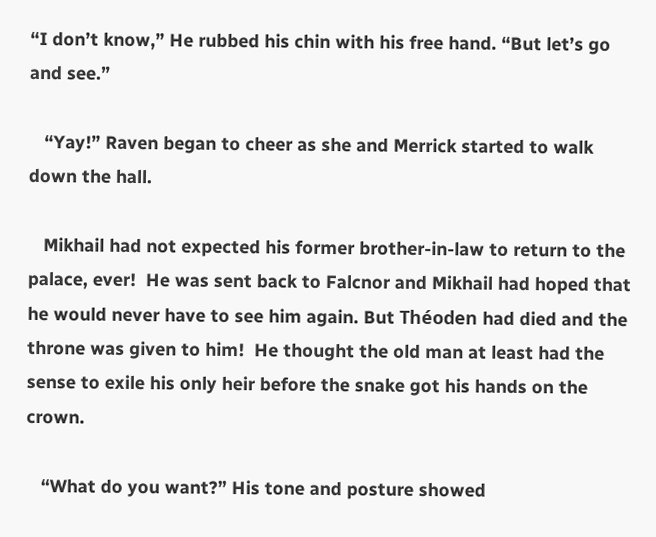“I don’t know,” He rubbed his chin with his free hand. “But let’s go and see.”

   “Yay!” Raven began to cheer as she and Merrick started to walk down the hall.

   Mikhail had not expected his former brother-in-law to return to the palace, ever!  He was sent back to Falcnor and Mikhail had hoped that he would never have to see him again. But Théoden had died and the throne was given to him!  He thought the old man at least had the sense to exile his only heir before the snake got his hands on the crown.

   “What do you want?” His tone and posture showed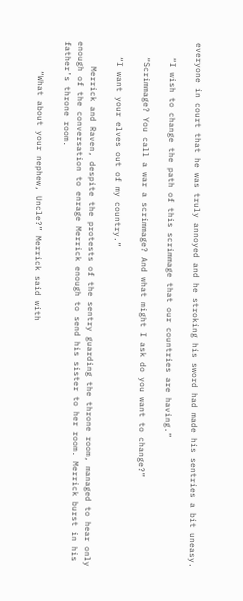everyone in court that he was truly annoyed and he stroking his sword had made his sentries a bit uneasy.

   “I wish to change the path of this scrimmage that our countries are having.”

   “Scrimmage? You call a war a scrimmage? And what might I ask do you want to change?”

   “I want your elves out of my country.”

     Merrick and Raven, despite the protests of the sentry guarding the throne room, managed to hear only enough of the conversation to enrage Merrick enough to send his sister to her room. Merrick burst in his father’s throne room.

      “What about your nephew, Uncle?” Merrick said with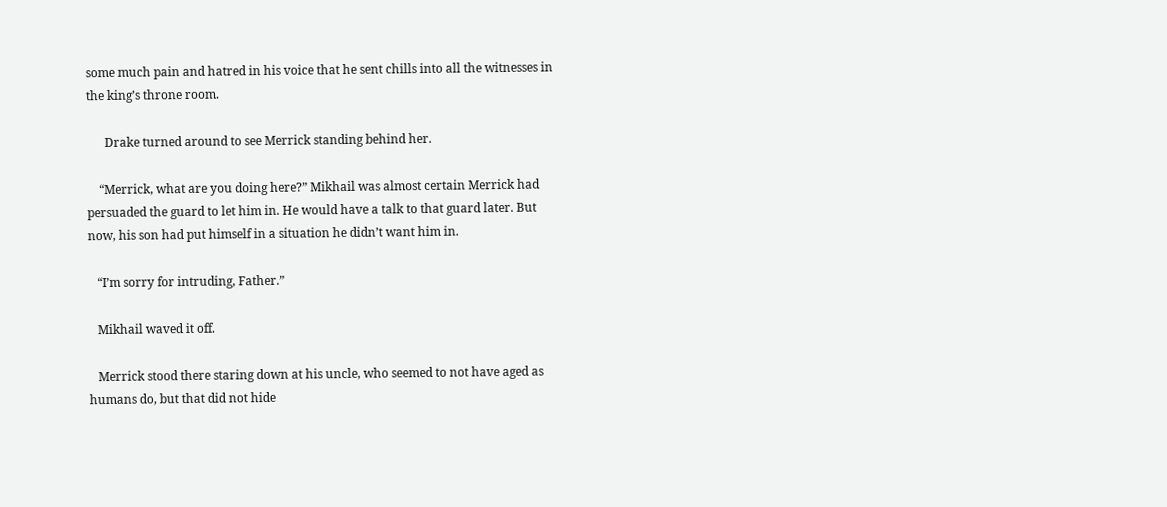some much pain and hatred in his voice that he sent chills into all the witnesses in the king’s throne room.

      Drake turned around to see Merrick standing behind her.

    “Merrick, what are you doing here?” Mikhail was almost certain Merrick had persuaded the guard to let him in. He would have a talk to that guard later. But now, his son had put himself in a situation he didn’t want him in.

   “I’m sorry for intruding, Father.”

   Mikhail waved it off.

   Merrick stood there staring down at his uncle, who seemed to not have aged as humans do, but that did not hide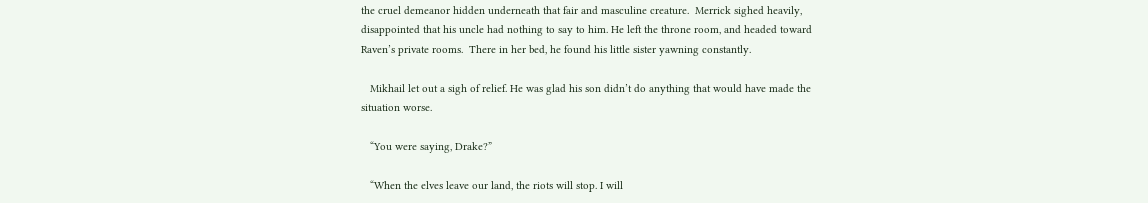the cruel demeanor hidden underneath that fair and masculine creature.  Merrick sighed heavily, disappointed that his uncle had nothing to say to him. He left the throne room, and headed toward Raven’s private rooms.  There in her bed, he found his little sister yawning constantly.

   Mikhail let out a sigh of relief. He was glad his son didn’t do anything that would have made the situation worse.

   “You were saying, Drake?”

   “When the elves leave our land, the riots will stop. I will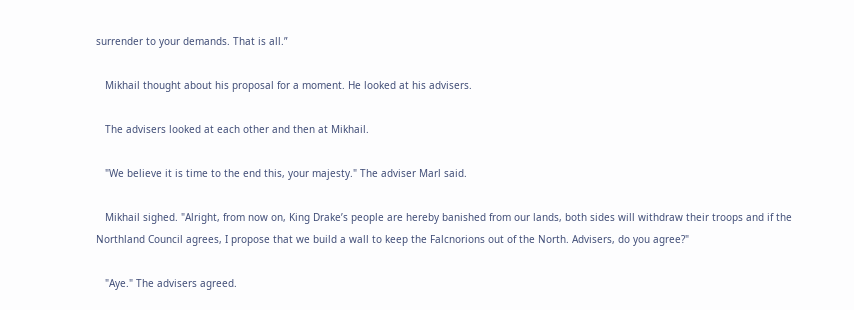surrender to your demands. That is all.”

   Mikhail thought about his proposal for a moment. He looked at his advisers.

   The advisers looked at each other and then at Mikhail.

   "We believe it is time to the end this, your majesty." The adviser Marl said.

   Mikhail sighed. "Alright, from now on, King Drake’s people are hereby banished from our lands, both sides will withdraw their troops and if the Northland Council agrees, I propose that we build a wall to keep the Falcnorions out of the North. Advisers, do you agree?"

   "Aye." The advisers agreed.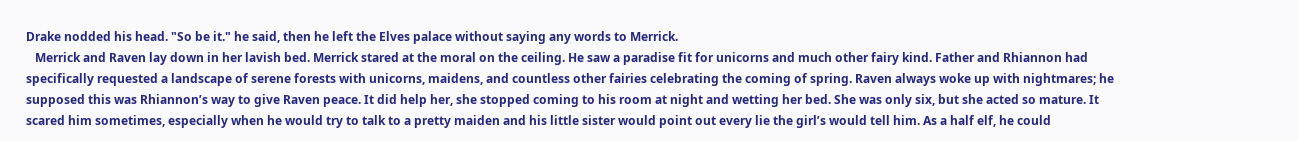Drake nodded his head. "So be it." he said, then he left the Elves palace without saying any words to Merrick.
   Merrick and Raven lay down in her lavish bed. Merrick stared at the moral on the ceiling. He saw a paradise fit for unicorns and much other fairy kind. Father and Rhiannon had specifically requested a landscape of serene forests with unicorns, maidens, and countless other fairies celebrating the coming of spring. Raven always woke up with nightmares; he supposed this was Rhiannon’s way to give Raven peace. It did help her, she stopped coming to his room at night and wetting her bed. She was only six, but she acted so mature. It scared him sometimes, especially when he would try to talk to a pretty maiden and his little sister would point out every lie the girl’s would tell him. As a half elf, he could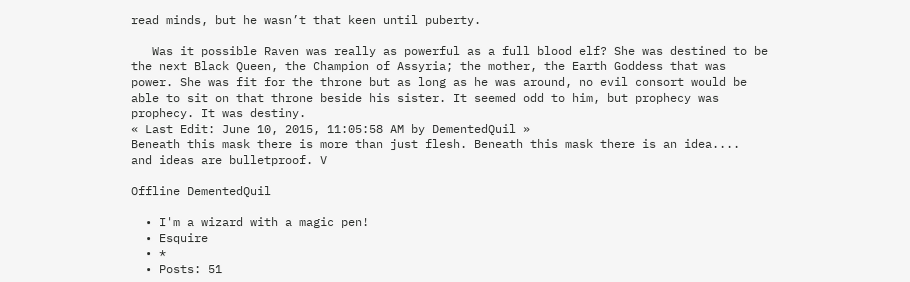read minds, but he wasn’t that keen until puberty.

   Was it possible Raven was really as powerful as a full blood elf? She was destined to be the next Black Queen, the Champion of Assyria; the mother, the Earth Goddess that was power. She was fit for the throne but as long as he was around, no evil consort would be able to sit on that throne beside his sister. It seemed odd to him, but prophecy was prophecy. It was destiny.
« Last Edit: June 10, 2015, 11:05:58 AM by DementedQuil »
Beneath this mask there is more than just flesh. Beneath this mask there is an idea....
and ideas are bulletproof. V

Offline DementedQuil

  • I'm a wizard with a magic pen!
  • Esquire
  • *
  • Posts: 51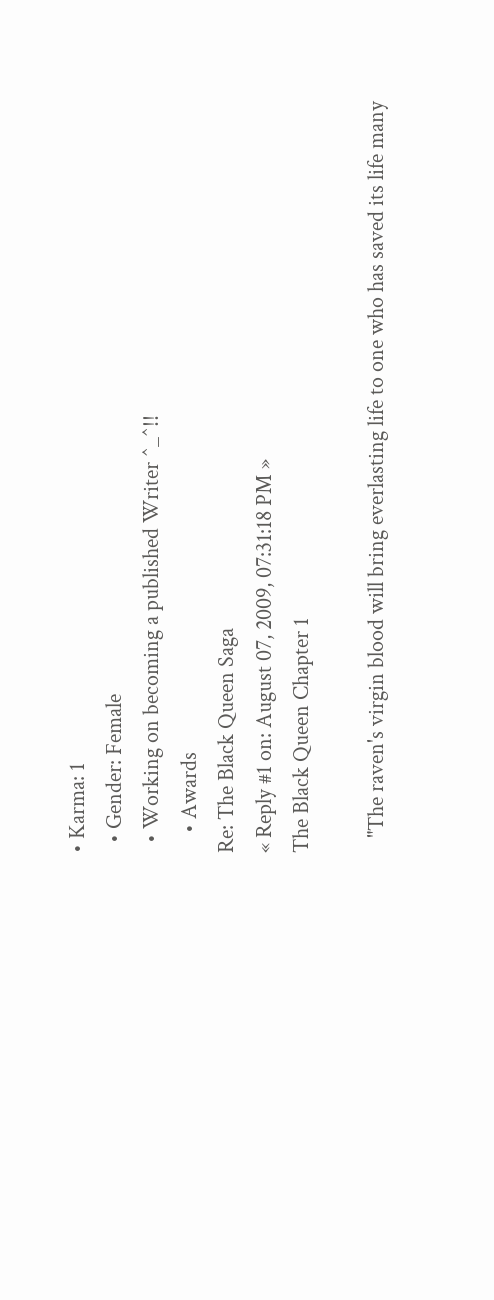• Karma: 1
  • Gender: Female
  • Working on becoming a published Writer ^_^!!
    • Awards
Re: The Black Queen Saga
« Reply #1 on: August 07, 2009, 07:31:18 PM »
The Black Queen Chapter 1

   "The raven's virgin blood will bring everlasting life to one who has saved its life many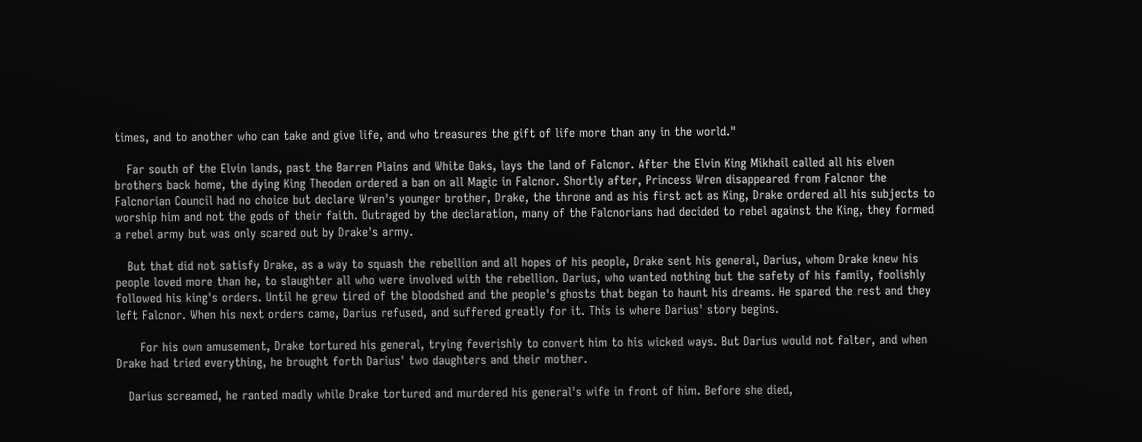times, and to another who can take and give life, and who treasures the gift of life more than any in the world."

   Far south of the Elvin lands, past the Barren Plains and White Oaks, lays the land of Falcnor. After the Elvin King Mikhail called all his elven brothers back home, the dying King Theoden ordered a ban on all Magic in Falcnor. Shortly after, Princess Wren disappeared from Falcnor the Falcnorian Council had no choice but declare Wren's younger brother, Drake, the throne and as his first act as King, Drake ordered all his subjects to worship him and not the gods of their faith. Outraged by the declaration, many of the Falcnorians had decided to rebel against the King, they formed a rebel army but was only scared out by Drake's army.

   But that did not satisfy Drake, as a way to squash the rebellion and all hopes of his people, Drake sent his general, Darius, whom Drake knew his people loved more than he, to slaughter all who were involved with the rebellion. Darius, who wanted nothing but the safety of his family, foolishly followed his king's orders. Until he grew tired of the bloodshed and the people's ghosts that began to haunt his dreams. He spared the rest and they left Falcnor. When his next orders came, Darius refused, and suffered greatly for it. This is where Darius' story begins.

      For his own amusement, Drake tortured his general, trying feverishly to convert him to his wicked ways. But Darius would not falter, and when Drake had tried everything, he brought forth Darius' two daughters and their mother.

   Darius screamed, he ranted madly while Drake tortured and murdered his general's wife in front of him. Before she died,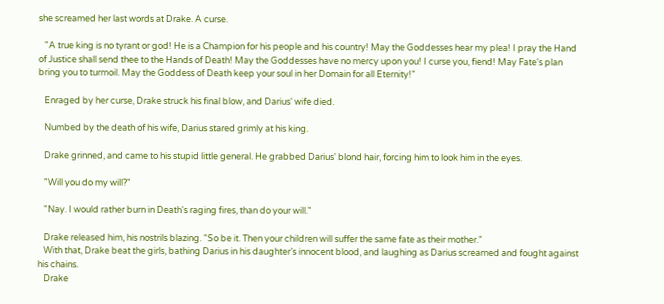she screamed her last words at Drake. A curse.

   "A true king is no tyrant or god! He is a Champion for his people and his country! May the Goddesses hear my plea! I pray the Hand of Justice shall send thee to the Hands of Death! May the Goddesses have no mercy upon you! I curse you, fiend! May Fate's plan bring you to turmoil. May the Goddess of Death keep your soul in her Domain for all Eternity!"

   Enraged by her curse, Drake struck his final blow, and Darius' wife died.

   Numbed by the death of his wife, Darius stared grimly at his king.

   Drake grinned, and came to his stupid little general. He grabbed Darius' blond hair, forcing him to look him in the eyes.

   "Will you do my will?"

   "Nay. I would rather burn in Death's raging fires, than do your will."

   Drake released him, his nostrils blazing. "So be it. Then your children will suffer the same fate as their mother."
   With that, Drake beat the girls, bathing Darius in his daughter’s innocent blood, and laughing as Darius screamed and fought against his chains.
   Drake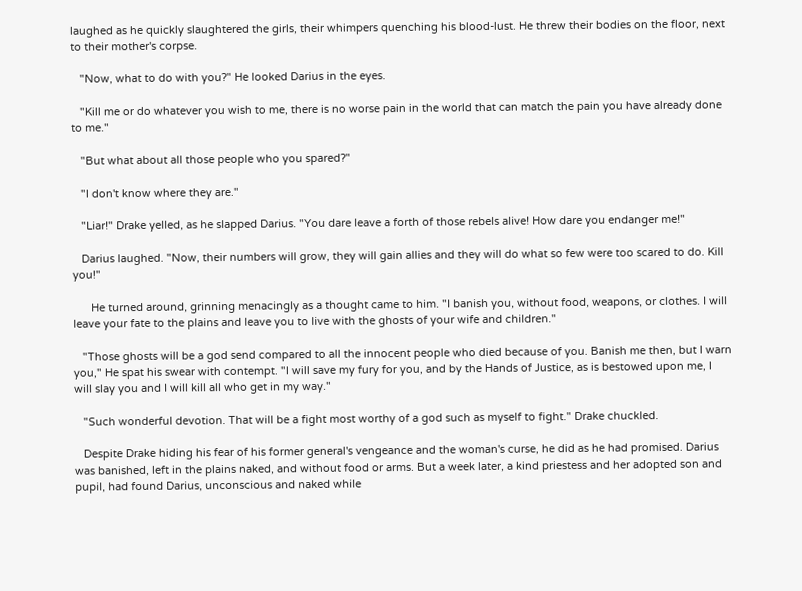laughed as he quickly slaughtered the girls, their whimpers quenching his blood-lust. He threw their bodies on the floor, next to their mother's corpse.

   "Now, what to do with you?" He looked Darius in the eyes.

   "Kill me or do whatever you wish to me, there is no worse pain in the world that can match the pain you have already done to me."

   "But what about all those people who you spared?"

   "I don't know where they are."

   "Liar!" Drake yelled, as he slapped Darius. "You dare leave a forth of those rebels alive! How dare you endanger me!"

   Darius laughed. "Now, their numbers will grow, they will gain allies and they will do what so few were too scared to do. Kill you!"

      He turned around, grinning menacingly as a thought came to him. "I banish you, without food, weapons, or clothes. I will leave your fate to the plains and leave you to live with the ghosts of your wife and children."

   "Those ghosts will be a god send compared to all the innocent people who died because of you. Banish me then, but I warn you," He spat his swear with contempt. "I will save my fury for you, and by the Hands of Justice, as is bestowed upon me, I will slay you and I will kill all who get in my way."

   "Such wonderful devotion. That will be a fight most worthy of a god such as myself to fight." Drake chuckled.

   Despite Drake hiding his fear of his former general's vengeance and the woman's curse, he did as he had promised. Darius was banished, left in the plains naked, and without food or arms. But a week later, a kind priestess and her adopted son and pupil, had found Darius, unconscious and naked while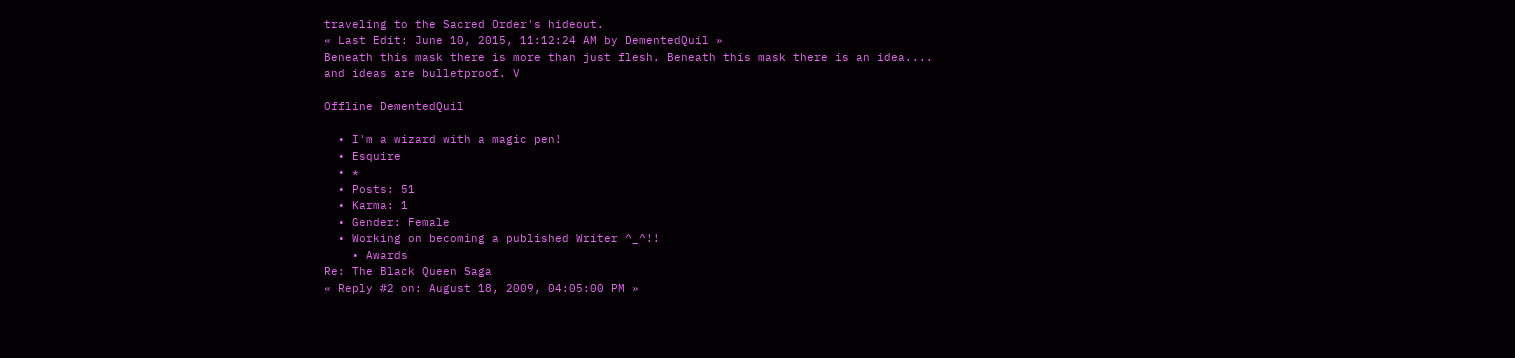traveling to the Sacred Order's hideout.
« Last Edit: June 10, 2015, 11:12:24 AM by DementedQuil »
Beneath this mask there is more than just flesh. Beneath this mask there is an idea....
and ideas are bulletproof. V

Offline DementedQuil

  • I'm a wizard with a magic pen!
  • Esquire
  • *
  • Posts: 51
  • Karma: 1
  • Gender: Female
  • Working on becoming a published Writer ^_^!!
    • Awards
Re: The Black Queen Saga
« Reply #2 on: August 18, 2009, 04:05:00 PM »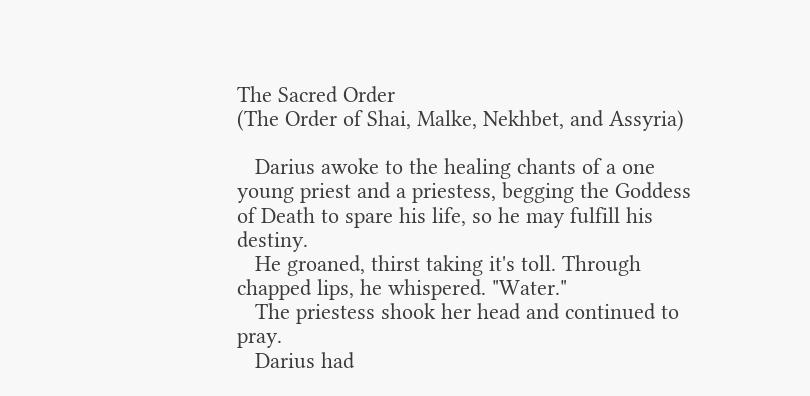The Sacred Order
(The Order of Shai, Malke, Nekhbet, and Assyria)

   Darius awoke to the healing chants of a one young priest and a priestess, begging the Goddess of Death to spare his life, so he may fulfill his destiny.
   He groaned, thirst taking it's toll. Through chapped lips, he whispered. "Water."
   The priestess shook her head and continued to pray.
   Darius had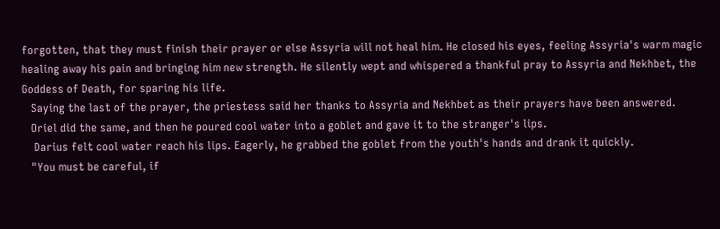forgotten, that they must finish their prayer or else Assyria will not heal him. He closed his eyes, feeling Assyria's warm magic healing away his pain and bringing him new strength. He silently wept and whispered a thankful pray to Assyria and Nekhbet, the Goddess of Death, for sparing his life.
   Saying the last of the prayer, the priestess said her thanks to Assyria and Nekhbet as their prayers have been answered.
   Oriel did the same, and then he poured cool water into a goblet and gave it to the stranger's lips.
    Darius felt cool water reach his lips. Eagerly, he grabbed the goblet from the youth's hands and drank it quickly.
   "You must be careful, if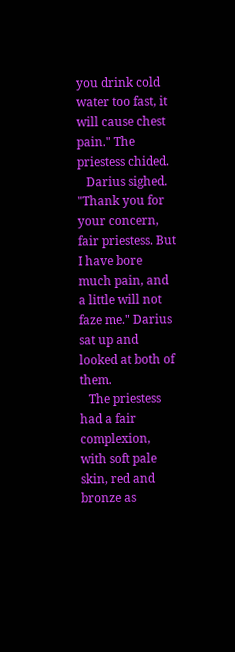you drink cold water too fast, it will cause chest pain." The priestess chided.
   Darius sighed. "Thank you for your concern, fair priestess. But I have bore much pain, and a little will not faze me." Darius sat up and looked at both of them.
   The priestess had a fair complexion, with soft pale skin, red and bronze as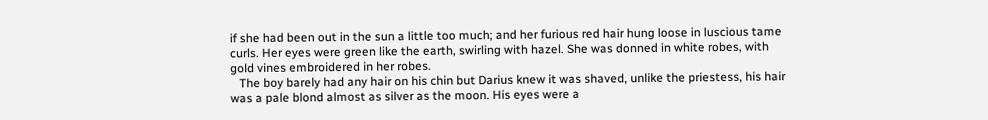if she had been out in the sun a little too much; and her furious red hair hung loose in luscious tame curls. Her eyes were green like the earth, swirling with hazel. She was donned in white robes, with gold vines embroidered in her robes.
   The boy barely had any hair on his chin but Darius knew it was shaved, unlike the priestess, his hair was a pale blond almost as silver as the moon. His eyes were a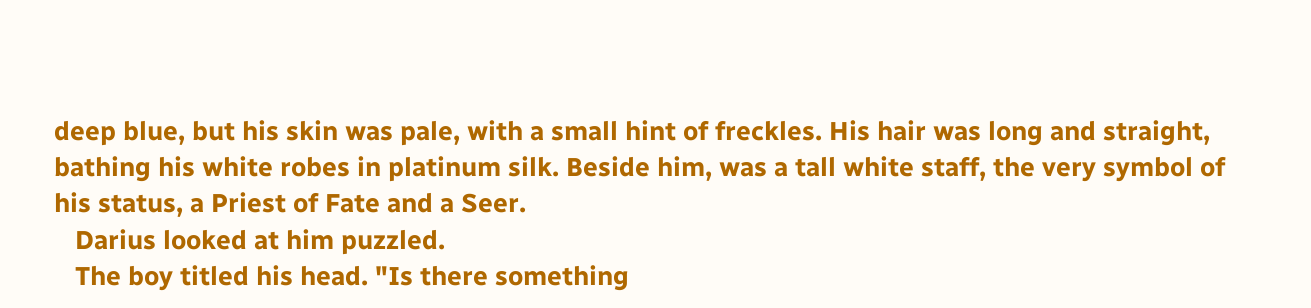deep blue, but his skin was pale, with a small hint of freckles. His hair was long and straight, bathing his white robes in platinum silk. Beside him, was a tall white staff, the very symbol of his status, a Priest of Fate and a Seer.
   Darius looked at him puzzled.
   The boy titled his head. "Is there something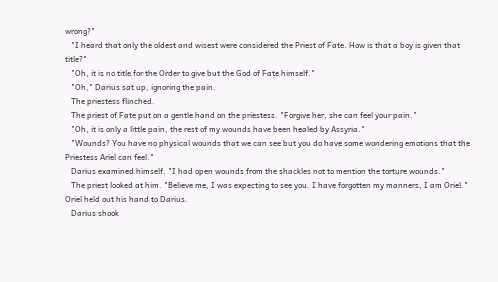wrong?"
   "I heard that only the oldest and wisest were considered the Priest of Fate. How is that a boy is given that title?"
   "Oh, it is no title for the Order to give but the God of Fate himself."
   "Oh," Darius sat up, ignoring the pain.
   The priestess flinched.
   The priest of Fate put on a gentle hand on the priestess. "Forgive her, she can feel your pain."
   "Oh, it is only a little pain, the rest of my wounds have been healed by Assyria."
   "Wounds? You have no physical wounds that we can see but you do have some wondering emotions that the Priestess Ariel can feel."
   Darius examined himself. "I had open wounds from the shackles not to mention the torture wounds."
   The priest looked at him. "Believe me, I was expecting to see you. I have forgotten my manners, I am Oriel." Oriel held out his hand to Darius.
   Darius shook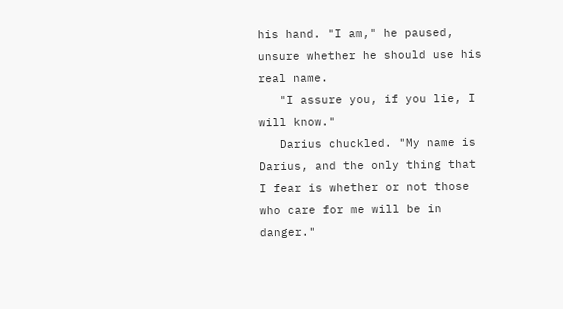his hand. "I am," he paused, unsure whether he should use his real name.
   "I assure you, if you lie, I will know."
   Darius chuckled. "My name is Darius, and the only thing that I fear is whether or not those who care for me will be in danger."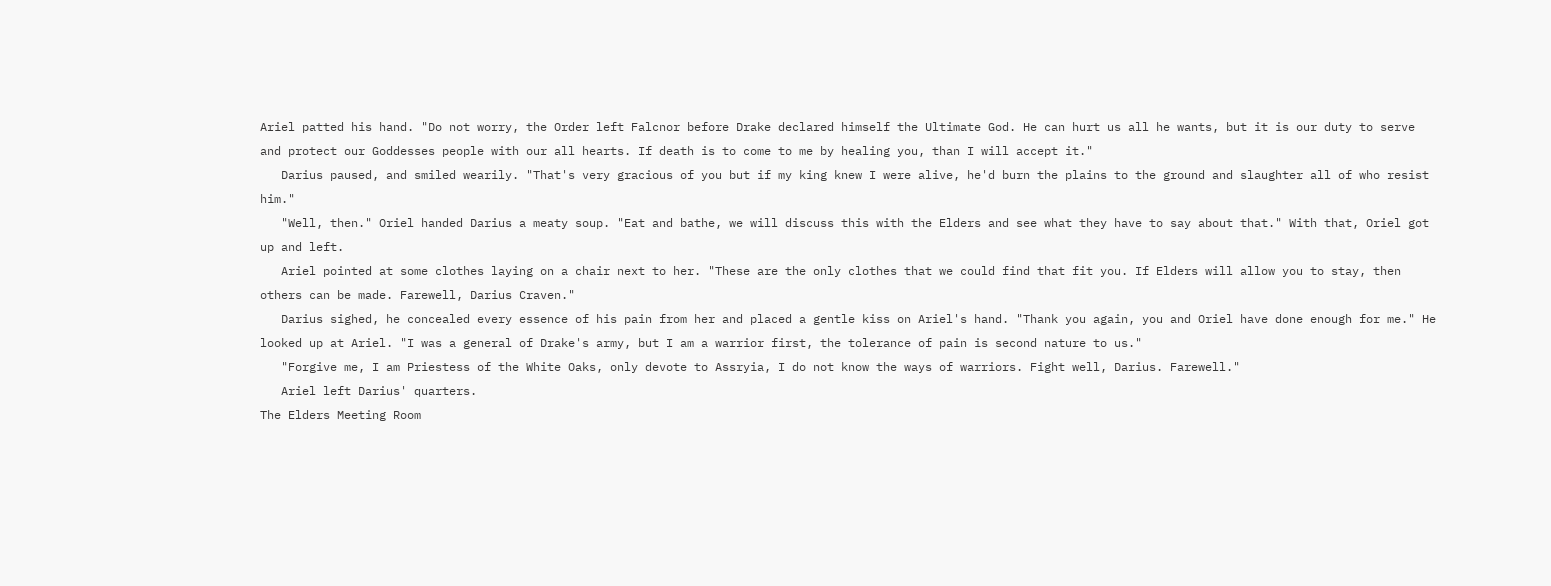Ariel patted his hand. "Do not worry, the Order left Falcnor before Drake declared himself the Ultimate God. He can hurt us all he wants, but it is our duty to serve and protect our Goddesses people with our all hearts. If death is to come to me by healing you, than I will accept it."
   Darius paused, and smiled wearily. "That's very gracious of you but if my king knew I were alive, he'd burn the plains to the ground and slaughter all of who resist him."
   "Well, then." Oriel handed Darius a meaty soup. "Eat and bathe, we will discuss this with the Elders and see what they have to say about that." With that, Oriel got up and left.
   Ariel pointed at some clothes laying on a chair next to her. "These are the only clothes that we could find that fit you. If Elders will allow you to stay, then others can be made. Farewell, Darius Craven."
   Darius sighed, he concealed every essence of his pain from her and placed a gentle kiss on Ariel's hand. "Thank you again, you and Oriel have done enough for me." He looked up at Ariel. "I was a general of Drake's army, but I am a warrior first, the tolerance of pain is second nature to us."
   "Forgive me, I am Priestess of the White Oaks, only devote to Assryia, I do not know the ways of warriors. Fight well, Darius. Farewell."
   Ariel left Darius' quarters.
The Elders Meeting Room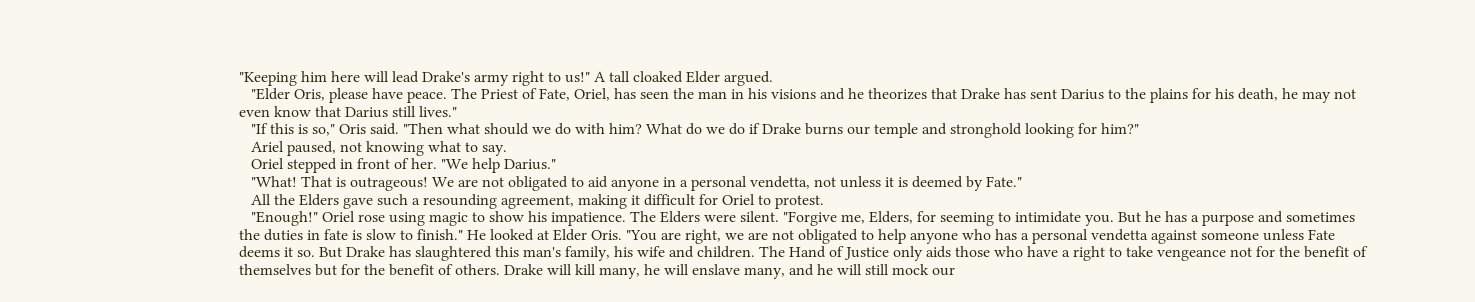"Keeping him here will lead Drake's army right to us!" A tall cloaked Elder argued.
   "Elder Oris, please have peace. The Priest of Fate, Oriel, has seen the man in his visions and he theorizes that Drake has sent Darius to the plains for his death, he may not even know that Darius still lives."
   "If this is so," Oris said. "Then what should we do with him? What do we do if Drake burns our temple and stronghold looking for him?"
   Ariel paused, not knowing what to say.
   Oriel stepped in front of her. "We help Darius."
   "What! That is outrageous! We are not obligated to aid anyone in a personal vendetta, not unless it is deemed by Fate."
   All the Elders gave such a resounding agreement, making it difficult for Oriel to protest.
   "Enough!" Oriel rose using magic to show his impatience. The Elders were silent. "Forgive me, Elders, for seeming to intimidate you. But he has a purpose and sometimes the duties in fate is slow to finish." He looked at Elder Oris. "You are right, we are not obligated to help anyone who has a personal vendetta against someone unless Fate deems it so. But Drake has slaughtered this man's family, his wife and children. The Hand of Justice only aids those who have a right to take vengeance not for the benefit of themselves but for the benefit of others. Drake will kill many, he will enslave many, and he will still mock our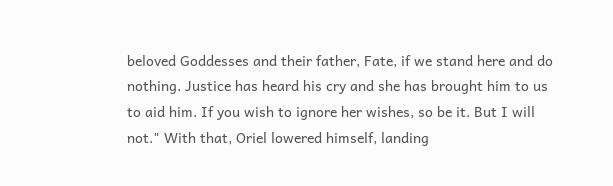beloved Goddesses and their father, Fate, if we stand here and do nothing. Justice has heard his cry and she has brought him to us to aid him. If you wish to ignore her wishes, so be it. But I will not." With that, Oriel lowered himself, landing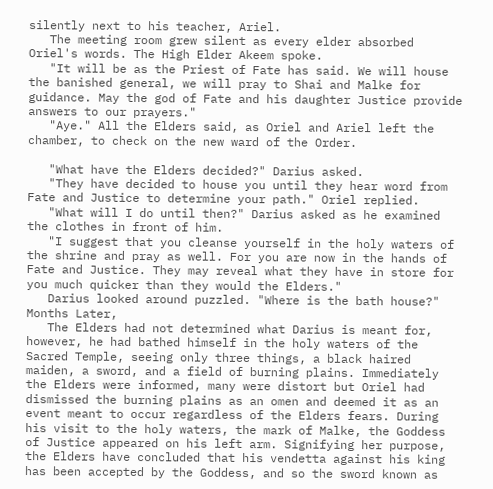silently next to his teacher, Ariel.
   The meeting room grew silent as every elder absorbed Oriel's words. The High Elder Akeem spoke.
   "It will be as the Priest of Fate has said. We will house the banished general, we will pray to Shai and Malke for guidance. May the god of Fate and his daughter Justice provide answers to our prayers."
   "Aye." All the Elders said, as Oriel and Ariel left the chamber, to check on the new ward of the Order.

   "What have the Elders decided?" Darius asked.
   "They have decided to house you until they hear word from Fate and Justice to determine your path." Oriel replied.
   "What will I do until then?" Darius asked as he examined the clothes in front of him.
   "I suggest that you cleanse yourself in the holy waters of the shrine and pray as well. For you are now in the hands of Fate and Justice. They may reveal what they have in store for you much quicker than they would the Elders."
   Darius looked around puzzled. "Where is the bath house?"
Months Later,
   The Elders had not determined what Darius is meant for, however, he had bathed himself in the holy waters of the Sacred Temple, seeing only three things, a black haired maiden, a sword, and a field of burning plains. Immediately the Elders were informed, many were distort but Oriel had dismissed the burning plains as an omen and deemed it as an event meant to occur regardless of the Elders fears. During his visit to the holy waters, the mark of Malke, the Goddess of Justice appeared on his left arm. Signifying her purpose, the Elders have concluded that his vendetta against his king has been accepted by the Goddess, and so the sword known as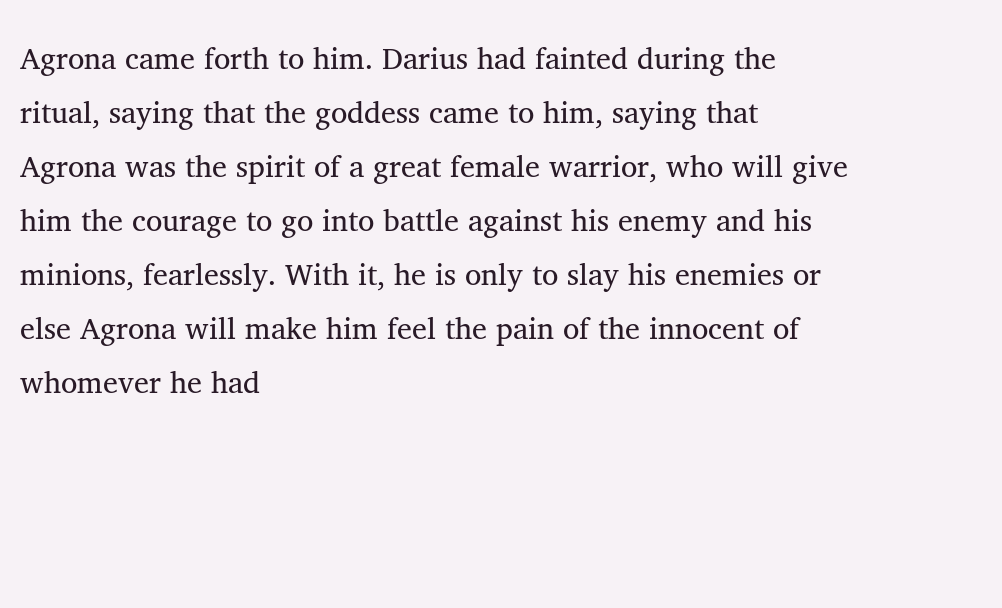Agrona came forth to him. Darius had fainted during the ritual, saying that the goddess came to him, saying that Agrona was the spirit of a great female warrior, who will give him the courage to go into battle against his enemy and his minions, fearlessly. With it, he is only to slay his enemies or else Agrona will make him feel the pain of the innocent of whomever he had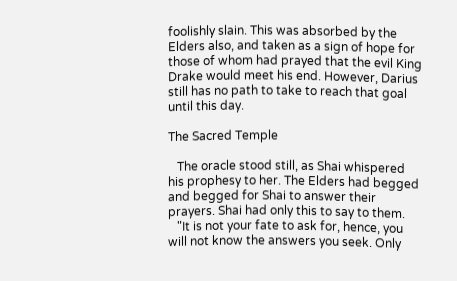foolishly slain. This was absorbed by the Elders also, and taken as a sign of hope for those of whom had prayed that the evil King Drake would meet his end. However, Darius still has no path to take to reach that goal until this day.

The Sacred Temple

   The oracle stood still, as Shai whispered his prophesy to her. The Elders had begged and begged for Shai to answer their prayers. Shai had only this to say to them.
   "It is not your fate to ask for, hence, you will not know the answers you seek. Only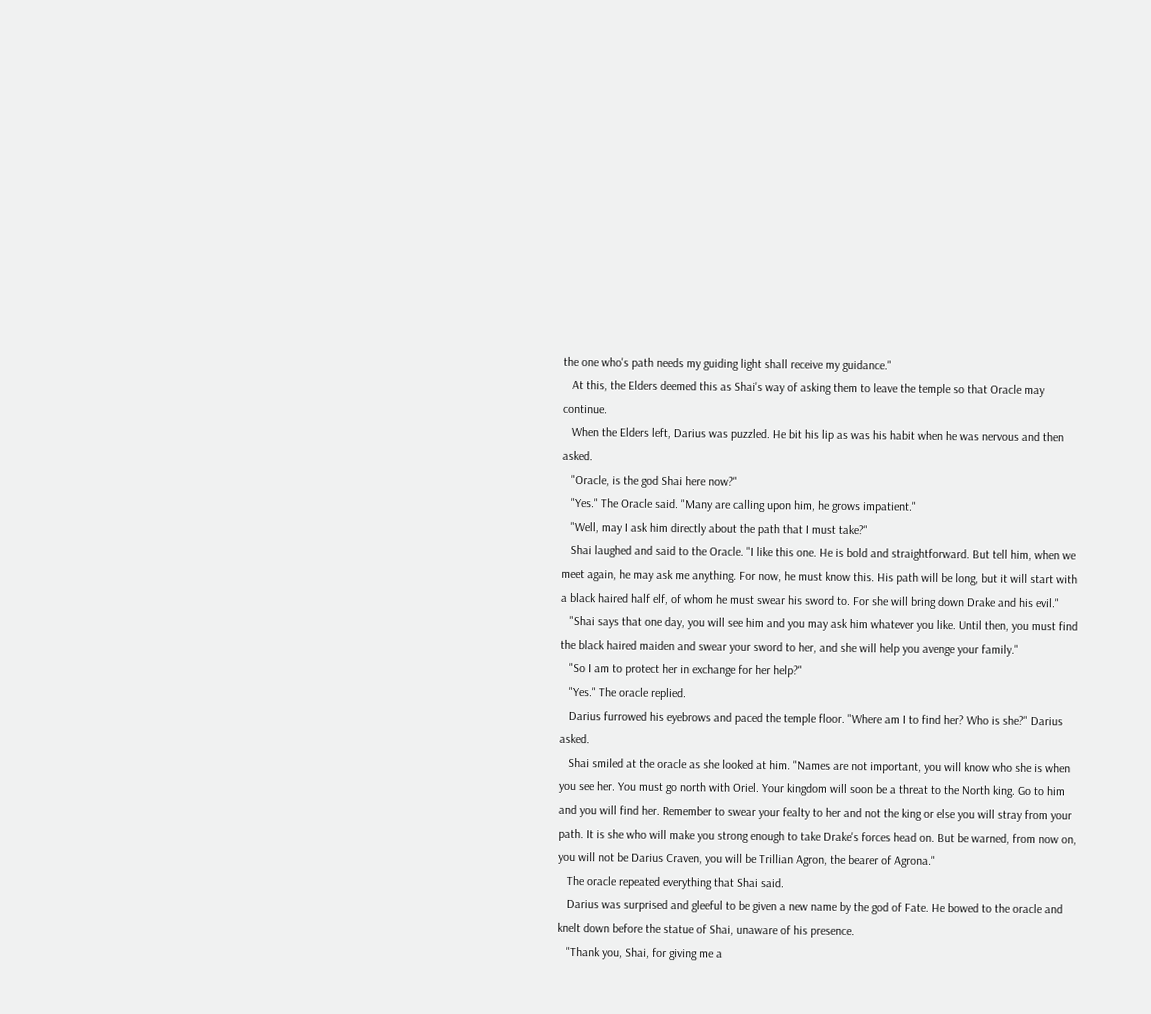the one who's path needs my guiding light shall receive my guidance."
   At this, the Elders deemed this as Shai's way of asking them to leave the temple so that Oracle may continue.
   When the Elders left, Darius was puzzled. He bit his lip as was his habit when he was nervous and then asked.
   "Oracle, is the god Shai here now?"
   "Yes." The Oracle said. "Many are calling upon him, he grows impatient."
   "Well, may I ask him directly about the path that I must take?"
   Shai laughed and said to the Oracle. "I like this one. He is bold and straightforward. But tell him, when we meet again, he may ask me anything. For now, he must know this. His path will be long, but it will start with a black haired half elf, of whom he must swear his sword to. For she will bring down Drake and his evil."
   "Shai says that one day, you will see him and you may ask him whatever you like. Until then, you must find the black haired maiden and swear your sword to her, and she will help you avenge your family."
   "So I am to protect her in exchange for her help?"
   "Yes." The oracle replied.
   Darius furrowed his eyebrows and paced the temple floor. "Where am I to find her? Who is she?" Darius asked.
   Shai smiled at the oracle as she looked at him. "Names are not important, you will know who she is when you see her. You must go north with Oriel. Your kingdom will soon be a threat to the North king. Go to him and you will find her. Remember to swear your fealty to her and not the king or else you will stray from your path. It is she who will make you strong enough to take Drake's forces head on. But be warned, from now on, you will not be Darius Craven, you will be Trillian Agron, the bearer of Agrona."
   The oracle repeated everything that Shai said.
   Darius was surprised and gleeful to be given a new name by the god of Fate. He bowed to the oracle and knelt down before the statue of Shai, unaware of his presence.
   "Thank you, Shai, for giving me a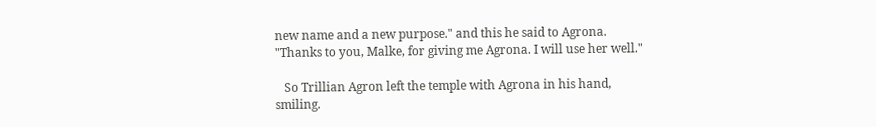new name and a new purpose." and this he said to Agrona. "Thanks to you, Malke, for giving me Agrona. I will use her well."

   So Trillian Agron left the temple with Agrona in his hand, smiling.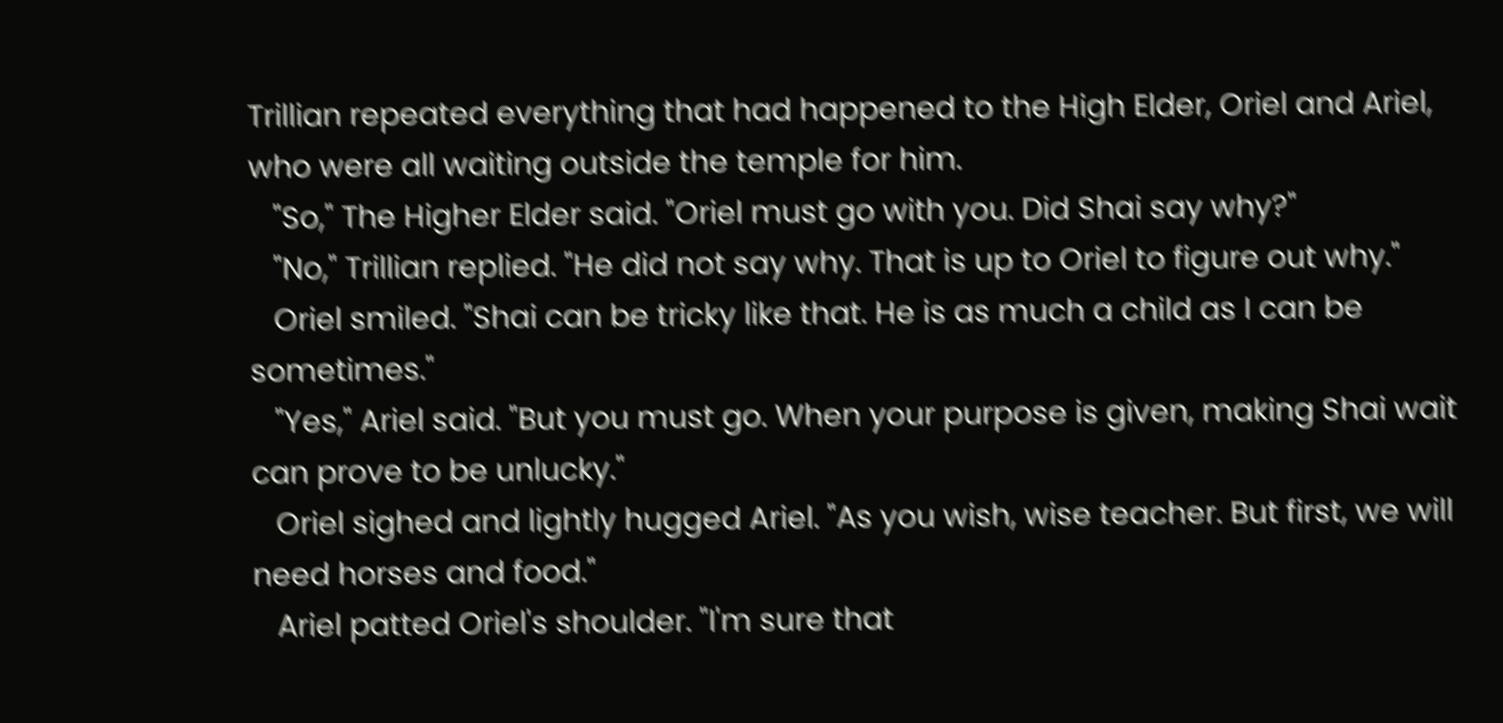Trillian repeated everything that had happened to the High Elder, Oriel and Ariel, who were all waiting outside the temple for him.
   "So," The Higher Elder said. "Oriel must go with you. Did Shai say why?"
   "No," Trillian replied. "He did not say why. That is up to Oriel to figure out why."
   Oriel smiled. "Shai can be tricky like that. He is as much a child as I can be sometimes."
   "Yes," Ariel said. "But you must go. When your purpose is given, making Shai wait can prove to be unlucky."
   Oriel sighed and lightly hugged Ariel. "As you wish, wise teacher. But first, we will need horses and food."
   Ariel patted Oriel's shoulder. "I'm sure that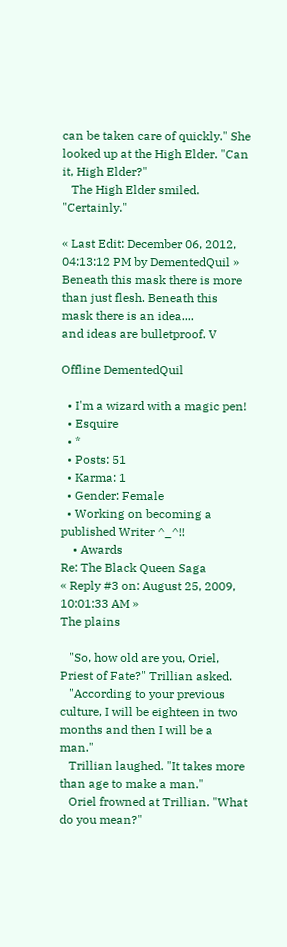can be taken care of quickly." She looked up at the High Elder. "Can it, High Elder?"
   The High Elder smiled. "Certainly."

« Last Edit: December 06, 2012, 04:13:12 PM by DementedQuil »
Beneath this mask there is more than just flesh. Beneath this mask there is an idea....
and ideas are bulletproof. V

Offline DementedQuil

  • I'm a wizard with a magic pen!
  • Esquire
  • *
  • Posts: 51
  • Karma: 1
  • Gender: Female
  • Working on becoming a published Writer ^_^!!
    • Awards
Re: The Black Queen Saga
« Reply #3 on: August 25, 2009, 10:01:33 AM »
The plains

   "So, how old are you, Oriel, Priest of Fate?" Trillian asked.
   "According to your previous culture, I will be eighteen in two months and then I will be a man."
   Trillian laughed. "It takes more than age to make a man."
   Oriel frowned at Trillian. "What do you mean?"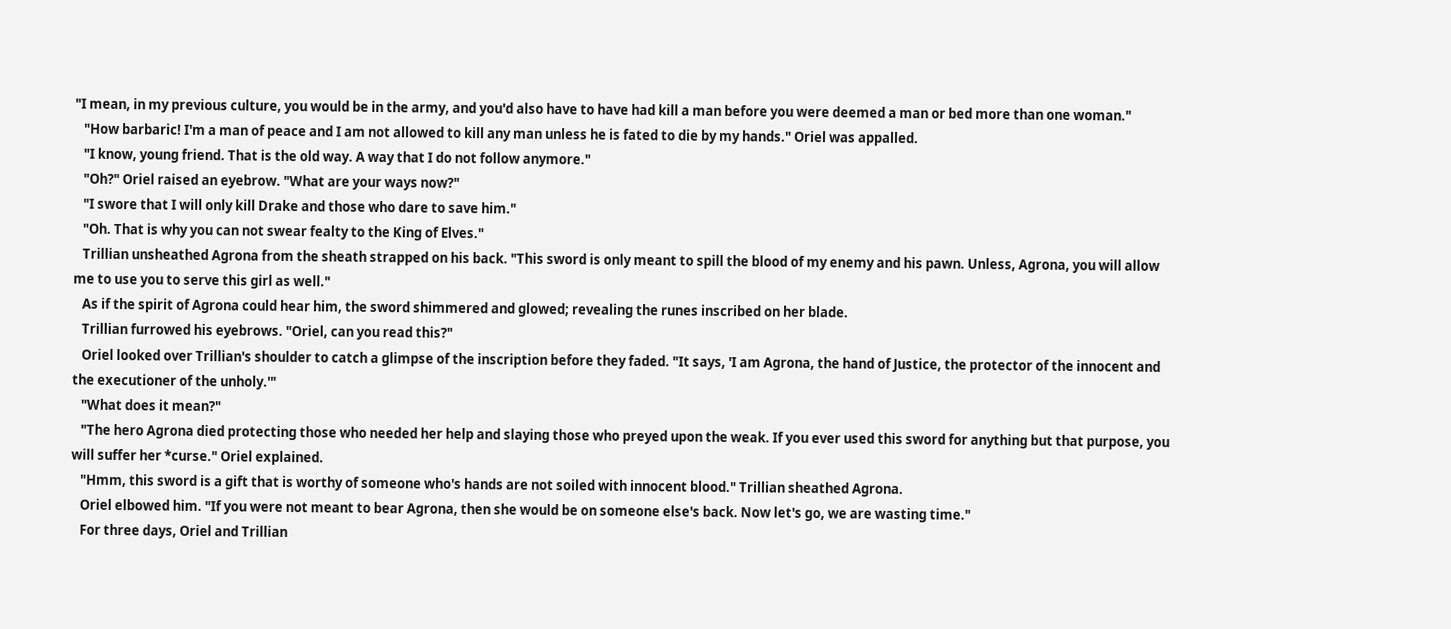"I mean, in my previous culture, you would be in the army, and you'd also have to have had kill a man before you were deemed a man or bed more than one woman."
   "How barbaric! I'm a man of peace and I am not allowed to kill any man unless he is fated to die by my hands." Oriel was appalled.
   "I know, young friend. That is the old way. A way that I do not follow anymore."
   "Oh?" Oriel raised an eyebrow. "What are your ways now?"
   "I swore that I will only kill Drake and those who dare to save him."
   "Oh. That is why you can not swear fealty to the King of Elves."
   Trillian unsheathed Agrona from the sheath strapped on his back. "This sword is only meant to spill the blood of my enemy and his pawn. Unless, Agrona, you will allow me to use you to serve this girl as well."
   As if the spirit of Agrona could hear him, the sword shimmered and glowed; revealing the runes inscribed on her blade.
   Trillian furrowed his eyebrows. "Oriel, can you read this?"
   Oriel looked over Trillian's shoulder to catch a glimpse of the inscription before they faded. "It says, 'I am Agrona, the hand of Justice, the protector of the innocent and the executioner of the unholy.'"
   "What does it mean?"
   "The hero Agrona died protecting those who needed her help and slaying those who preyed upon the weak. If you ever used this sword for anything but that purpose, you will suffer her *curse." Oriel explained.
   "Hmm, this sword is a gift that is worthy of someone who's hands are not soiled with innocent blood." Trillian sheathed Agrona.
   Oriel elbowed him. "If you were not meant to bear Agrona, then she would be on someone else's back. Now let's go, we are wasting time."
   For three days, Oriel and Trillian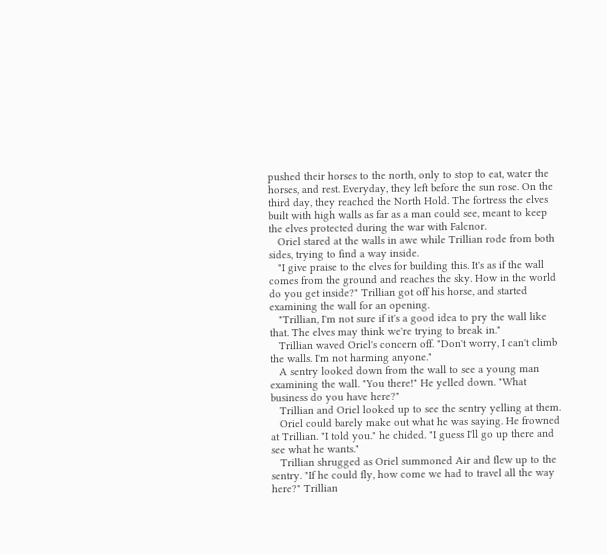pushed their horses to the north, only to stop to eat, water the horses, and rest. Everyday, they left before the sun rose. On the third day, they reached the North Hold. The fortress the elves built with high walls as far as a man could see, meant to keep the elves protected during the war with Falcnor.
   Oriel stared at the walls in awe while Trillian rode from both sides, trying to find a way inside.
   "I give praise to the elves for building this. It's as if the wall comes from the ground and reaches the sky. How in the world do you get inside?" Trillian got off his horse, and started examining the wall for an opening.
   "Trillian, I'm not sure if it's a good idea to pry the wall like that. The elves may think we're trying to break in."
   Trillian waved Oriel's concern off. "Don't worry, I can't climb the walls. I'm not harming anyone."
   A sentry looked down from the wall to see a young man examining the wall. "You there!" He yelled down. "What business do you have here?"
   Trillian and Oriel looked up to see the sentry yelling at them.
   Oriel could barely make out what he was saying. He frowned at Trillian. "I told you." he chided. "I guess I'll go up there and see what he wants."
   Trillian shrugged as Oriel summoned Air and flew up to the sentry. "If he could fly, how come we had to travel all the way here?" Trillian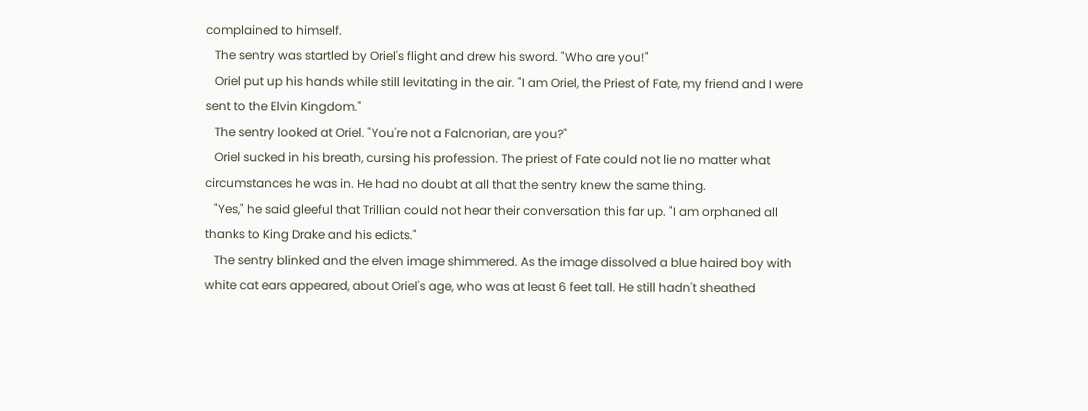complained to himself.
   The sentry was startled by Oriel's flight and drew his sword. "Who are you!"
   Oriel put up his hands while still levitating in the air. "I am Oriel, the Priest of Fate, my friend and I were sent to the Elvin Kingdom."
   The sentry looked at Oriel. "You're not a Falcnorian, are you?"
   Oriel sucked in his breath, cursing his profession. The priest of Fate could not lie no matter what circumstances he was in. He had no doubt at all that the sentry knew the same thing.
   "Yes," he said gleeful that Trillian could not hear their conversation this far up. "I am orphaned all thanks to King Drake and his edicts."
   The sentry blinked and the elven image shimmered. As the image dissolved a blue haired boy with white cat ears appeared, about Oriel's age, who was at least 6 feet tall. He still hadn't sheathed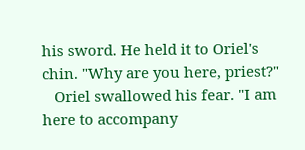his sword. He held it to Oriel's chin. "Why are you here, priest?"
   Oriel swallowed his fear. "I am here to accompany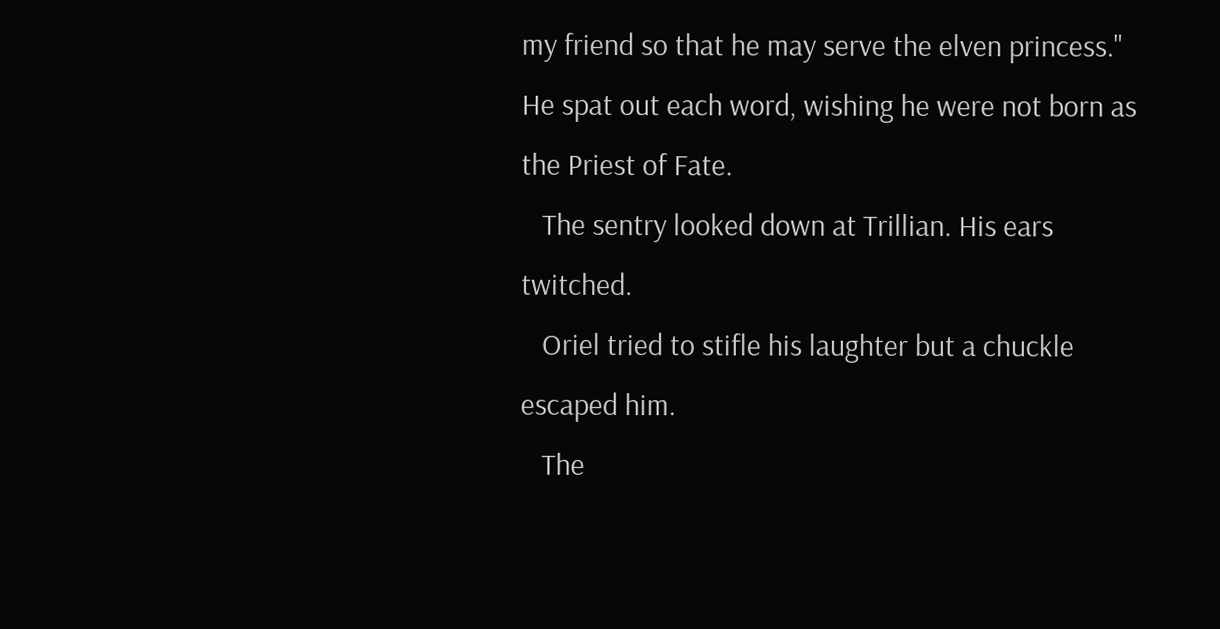my friend so that he may serve the elven princess." He spat out each word, wishing he were not born as the Priest of Fate.
   The sentry looked down at Trillian. His ears twitched.
   Oriel tried to stifle his laughter but a chuckle escaped him.
   The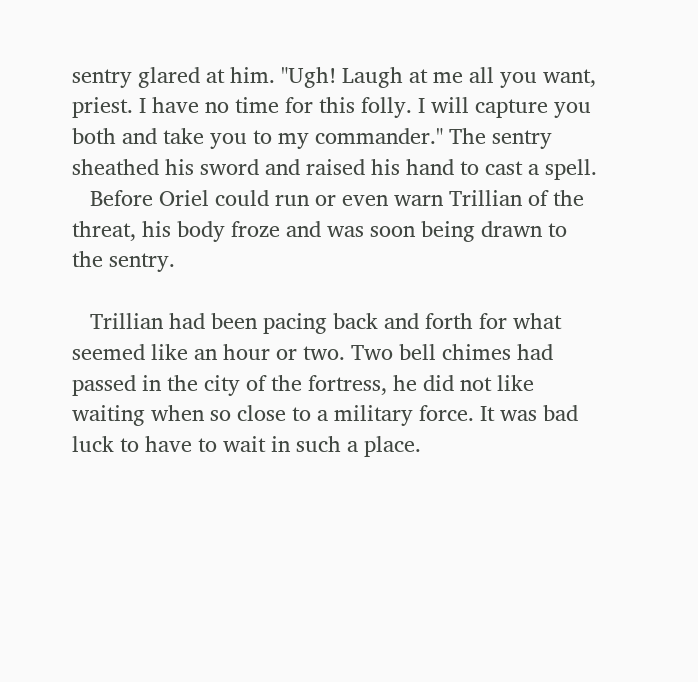sentry glared at him. "Ugh! Laugh at me all you want, priest. I have no time for this folly. I will capture you both and take you to my commander." The sentry sheathed his sword and raised his hand to cast a spell.
   Before Oriel could run or even warn Trillian of the threat, his body froze and was soon being drawn to the sentry.

   Trillian had been pacing back and forth for what seemed like an hour or two. Two bell chimes had passed in the city of the fortress, he did not like waiting when so close to a military force. It was bad luck to have to wait in such a place.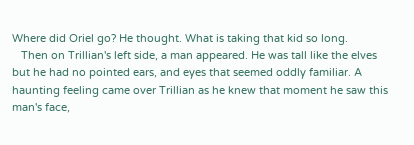Where did Oriel go? He thought. What is taking that kid so long.
   Then on Trillian's left side, a man appeared. He was tall like the elves but he had no pointed ears, and eyes that seemed oddly familiar. A haunting feeling came over Trillian as he knew that moment he saw this man's face,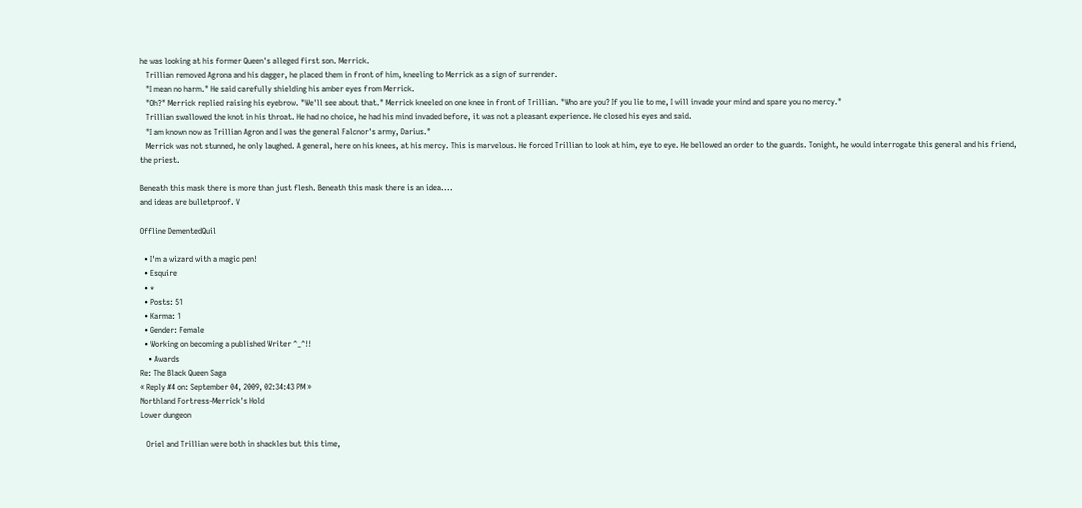he was looking at his former Queen's alleged first son. Merrick.
   Trillian removed Agrona and his dagger, he placed them in front of him, kneeling to Merrick as a sign of surrender.
   "I mean no harm." He said carefully shielding his amber eyes from Merrick.
   "Oh?" Merrick replied raising his eyebrow. "We'll see about that." Merrick kneeled on one knee in front of Trillian. "Who are you? If you lie to me, I will invade your mind and spare you no mercy."
   Trillian swallowed the knot in his throat. He had no choice, he had his mind invaded before, it was not a pleasant experience. He closed his eyes and said.
   "I am known now as Trillian Agron and I was the general Falcnor's army, Darius."
   Merrick was not stunned, he only laughed. A general, here on his knees, at his mercy. This is marvelous. He forced Trillian to look at him, eye to eye. He bellowed an order to the guards. Tonight, he would interrogate this general and his friend, the priest.

Beneath this mask there is more than just flesh. Beneath this mask there is an idea....
and ideas are bulletproof. V

Offline DementedQuil

  • I'm a wizard with a magic pen!
  • Esquire
  • *
  • Posts: 51
  • Karma: 1
  • Gender: Female
  • Working on becoming a published Writer ^_^!!
    • Awards
Re: The Black Queen Saga
« Reply #4 on: September 04, 2009, 02:34:43 PM »
Northland Fortress-Merrick's Hold
Lower dungeon

   Oriel and Trillian were both in shackles but this time,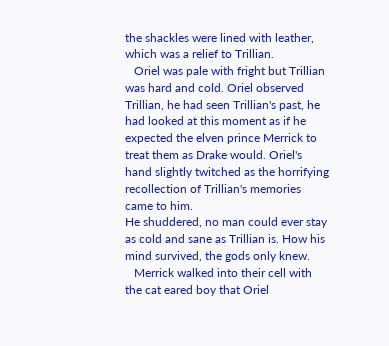the shackles were lined with leather, which was a relief to Trillian.
   Oriel was pale with fright but Trillian was hard and cold. Oriel observed Trillian, he had seen Trillian's past, he had looked at this moment as if he expected the elven prince Merrick to treat them as Drake would. Oriel's hand slightly twitched as the horrifying recollection of Trillian's memories came to him.
He shuddered, no man could ever stay as cold and sane as Trillian is. How his mind survived, the gods only knew.
   Merrick walked into their cell with the cat eared boy that Oriel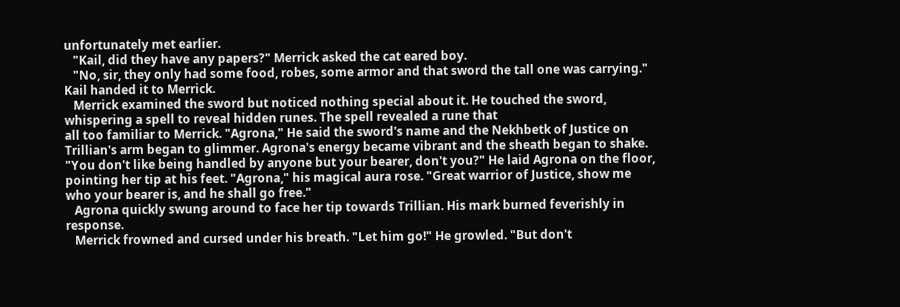unfortunately met earlier.
   "Kail, did they have any papers?" Merrick asked the cat eared boy.
   "No, sir, they only had some food, robes, some armor and that sword the tall one was carrying." Kail handed it to Merrick.
   Merrick examined the sword but noticed nothing special about it. He touched the sword, whispering a spell to reveal hidden runes. The spell revealed a rune that
all too familiar to Merrick. "Agrona," He said the sword's name and the Nekhbetk of Justice on Trillian's arm began to glimmer. Agrona's energy became vibrant and the sheath began to shake. "You don't like being handled by anyone but your bearer, don't you?" He laid Agrona on the floor, pointing her tip at his feet. "Agrona," his magical aura rose. "Great warrior of Justice, show me who your bearer is, and he shall go free."
   Agrona quickly swung around to face her tip towards Trillian. His mark burned feverishly in response.
   Merrick frowned and cursed under his breath. "Let him go!" He growled. "But don't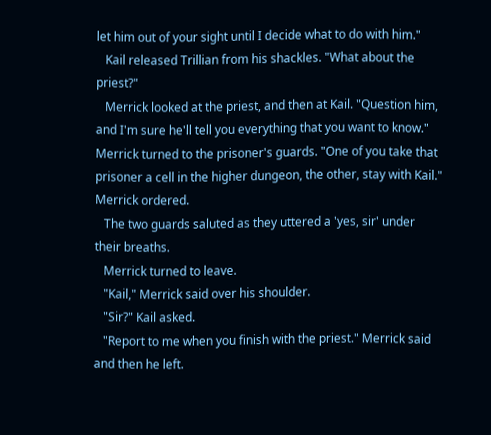let him out of your sight until I decide what to do with him."
   Kail released Trillian from his shackles. "What about the priest?"
   Merrick looked at the priest, and then at Kail. "Question him, and I'm sure he'll tell you everything that you want to know." Merrick turned to the prisoner's guards. "One of you take that prisoner a cell in the higher dungeon, the other, stay with Kail." Merrick ordered.
   The two guards saluted as they uttered a 'yes, sir' under their breaths.
   Merrick turned to leave.
   "Kail," Merrick said over his shoulder.
   "Sir?" Kail asked.
   "Report to me when you finish with the priest." Merrick said and then he left.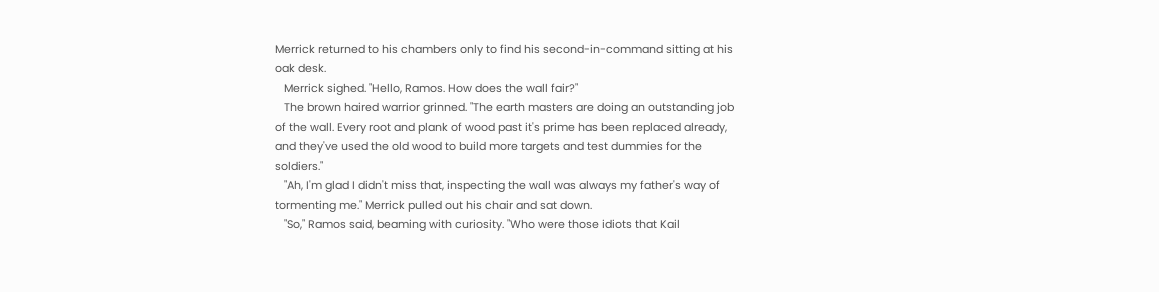Merrick returned to his chambers only to find his second-in-command sitting at his oak desk.
   Merrick sighed. "Hello, Ramos. How does the wall fair?"
   The brown haired warrior grinned. "The earth masters are doing an outstanding job of the wall. Every root and plank of wood past it's prime has been replaced already, and they've used the old wood to build more targets and test dummies for the soldiers."
   "Ah, I'm glad I didn't miss that, inspecting the wall was always my father's way of tormenting me." Merrick pulled out his chair and sat down.
   "So," Ramos said, beaming with curiosity. "Who were those idiots that Kail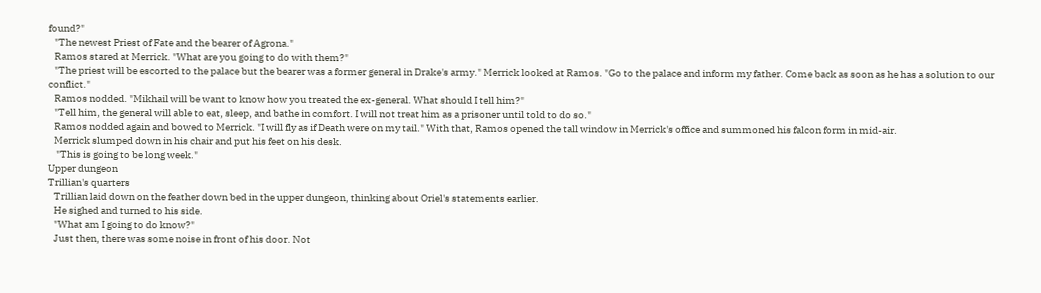found?"
   "The newest Priest of Fate and the bearer of Agrona."
   Ramos stared at Merrick. "What are you going to do with them?"
   "The priest will be escorted to the palace but the bearer was a former general in Drake's army." Merrick looked at Ramos. "Go to the palace and inform my father. Come back as soon as he has a solution to our conflict."
   Ramos nodded. "Mikhail will be want to know how you treated the ex-general. What should I tell him?"
   "Tell him, the general will able to eat, sleep, and bathe in comfort. I will not treat him as a prisoner until told to do so."
   Ramos nodded again and bowed to Merrick. "I will fly as if Death were on my tail." With that, Ramos opened the tall window in Merrick's office and summoned his falcon form in mid-air.
   Merrick slumped down in his chair and put his feet on his desk.
    "This is going to be long week."
Upper dungeon
Trillian's quarters
   Trillian laid down on the feather down bed in the upper dungeon, thinking about Oriel's statements earlier.
   He sighed and turned to his side.
   "What am I going to do know?"
   Just then, there was some noise in front of his door. Not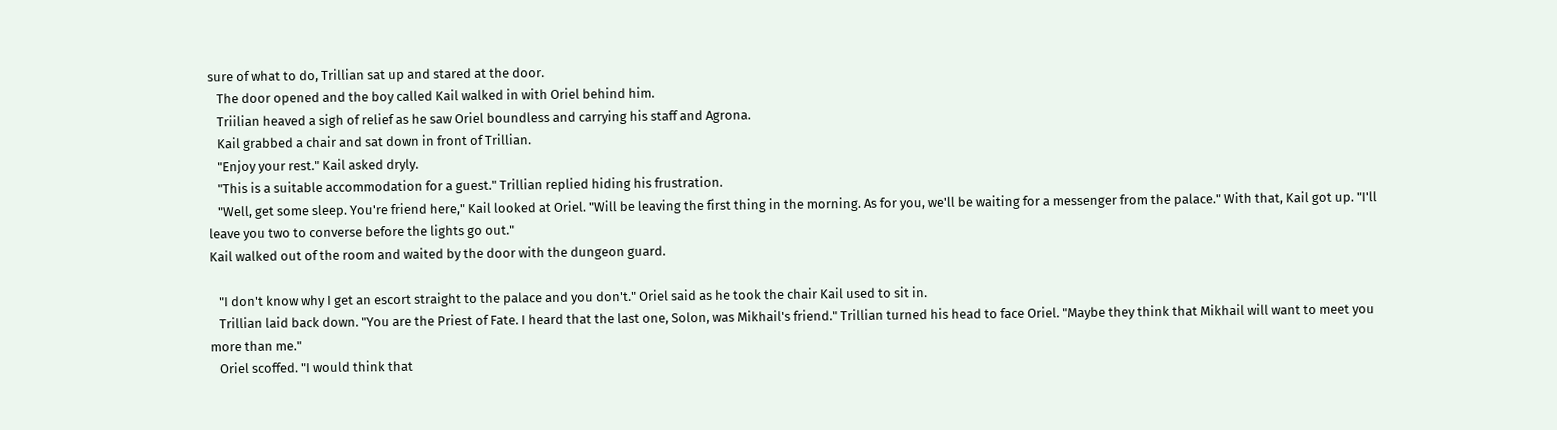sure of what to do, Trillian sat up and stared at the door.
   The door opened and the boy called Kail walked in with Oriel behind him.
   Triilian heaved a sigh of relief as he saw Oriel boundless and carrying his staff and Agrona.
   Kail grabbed a chair and sat down in front of Trillian.
   "Enjoy your rest." Kail asked dryly.
   "This is a suitable accommodation for a guest." Trillian replied hiding his frustration.
   "Well, get some sleep. You're friend here," Kail looked at Oriel. "Will be leaving the first thing in the morning. As for you, we'll be waiting for a messenger from the palace." With that, Kail got up. "I'll leave you two to converse before the lights go out."
Kail walked out of the room and waited by the door with the dungeon guard.

   "I don't know why I get an escort straight to the palace and you don't." Oriel said as he took the chair Kail used to sit in.
   Trillian laid back down. "You are the Priest of Fate. I heard that the last one, Solon, was Mikhail's friend." Trillian turned his head to face Oriel. "Maybe they think that Mikhail will want to meet you more than me."
   Oriel scoffed. "I would think that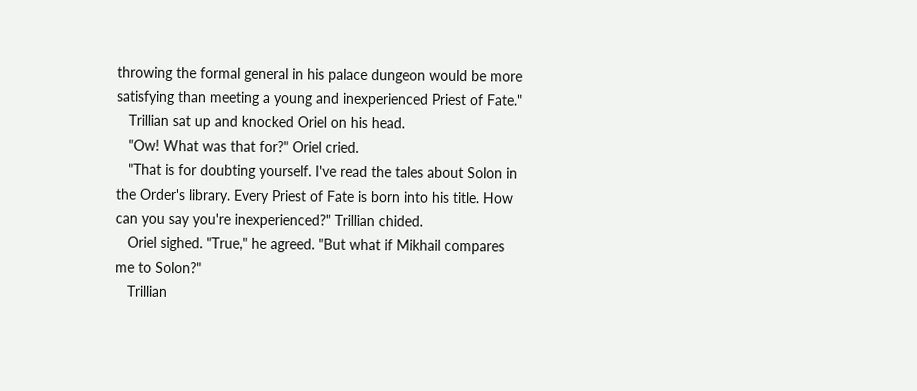throwing the formal general in his palace dungeon would be more satisfying than meeting a young and inexperienced Priest of Fate."
   Trillian sat up and knocked Oriel on his head.
   "Ow! What was that for?" Oriel cried.
   "That is for doubting yourself. I've read the tales about Solon in the Order's library. Every Priest of Fate is born into his title. How can you say you're inexperienced?" Trillian chided.
   Oriel sighed. "True," he agreed. "But what if Mikhail compares me to Solon?"
   Trillian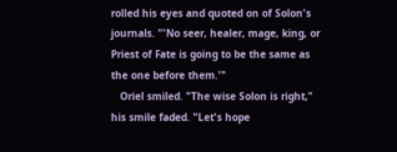rolled his eyes and quoted on of Solon's journals. "'No seer, healer, mage, king, or Priest of Fate is going to be the same as the one before them.'"
   Oriel smiled. "The wise Solon is right," his smile faded. "Let's hope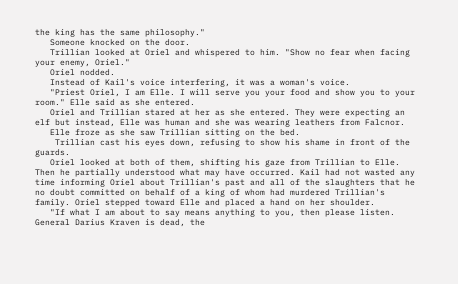the king has the same philosophy."
   Someone knocked on the door.
   Trillian looked at Oriel and whispered to him. "Show no fear when facing your enemy, Oriel."
   Oriel nodded.
   Instead of Kail's voice interfering, it was a woman's voice.
   "Priest Oriel, I am Elle. I will serve you your food and show you to your room." Elle said as she entered.
   Oriel and Trillian stared at her as she entered. They were expecting an elf but instead, Elle was human and she was wearing leathers from Falcnor.
   Elle froze as she saw Trillian sitting on the bed.
    Trillian cast his eyes down, refusing to show his shame in front of the guards.
   Oriel looked at both of them, shifting his gaze from Trillian to Elle. Then he partially understood what may have occurred. Kail had not wasted any time informing Oriel about Trillian's past and all of the slaughters that he no doubt committed on behalf of a king of whom had murdered Trillian's family. Oriel stepped toward Elle and placed a hand on her shoulder.
   "If what I am about to say means anything to you, then please listen. General Darius Kraven is dead, the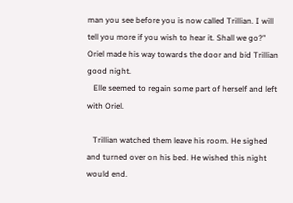man you see before you is now called Trillian. I will tell you more if you wish to hear it. Shall we go?" Oriel made his way towards the door and bid Trillian good night.
   Elle seemed to regain some part of herself and left with Oriel.

   Trillian watched them leave his room. He sighed and turned over on his bed. He wished this night would end.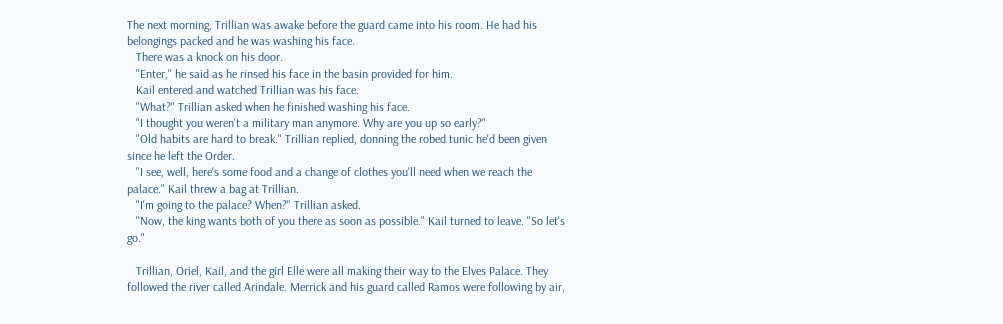The next morning, Trillian was awake before the guard came into his room. He had his belongings packed and he was washing his face.
   There was a knock on his door.
   "Enter," he said as he rinsed his face in the basin provided for him.
   Kail entered and watched Trillian was his face.
   "What?" Trillian asked when he finished washing his face.
   "I thought you weren't a military man anymore. Why are you up so early?"
   "Old habits are hard to break." Trillian replied, donning the robed tunic he'd been given since he left the Order.
   "I see, well, here's some food and a change of clothes you'll need when we reach the palace." Kail threw a bag at Trillian.
   "I'm going to the palace? When?" Trillian asked.
   "Now, the king wants both of you there as soon as possible." Kail turned to leave. "So let's go."

   Trillian, Oriel, Kail, and the girl Elle were all making their way to the Elves Palace. They followed the river called Arindale. Merrick and his guard called Ramos were following by air,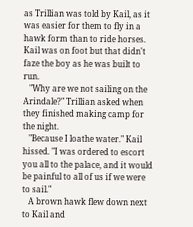as Trillian was told by Kail, as it was easier for them to fly in a hawk form than to ride horses. Kail was on foot but that didn't faze the boy as he was built to run.
   "Why are we not sailing on the Arindale?" Trillian asked when they finished making camp for the night.
   "Because I loathe water." Kail hissed. "I was ordered to escort you all to the palace, and it would be painful to all of us if we were to sail."
   A brown hawk flew down next to Kail and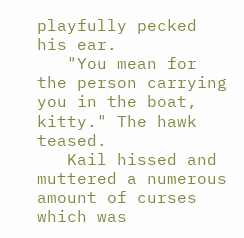playfully pecked his ear.
   "You mean for the person carrying you in the boat, kitty." The hawk teased.
   Kail hissed and muttered a numerous amount of curses which was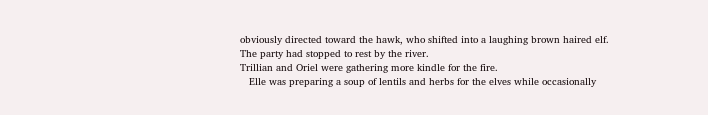obviously directed toward the hawk, who shifted into a laughing brown haired elf.
The party had stopped to rest by the river.
Trillian and Oriel were gathering more kindle for the fire.
   Elle was preparing a soup of lentils and herbs for the elves while occasionally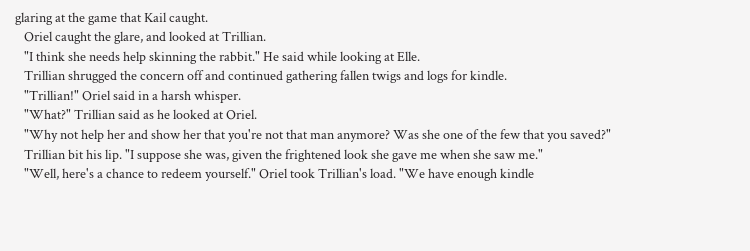glaring at the game that Kail caught.
   Oriel caught the glare, and looked at Trillian.
   "I think she needs help skinning the rabbit." He said while looking at Elle.
   Trillian shrugged the concern off and continued gathering fallen twigs and logs for kindle.
   "Trillian!" Oriel said in a harsh whisper.
   "What?" Trillian said as he looked at Oriel.
   "Why not help her and show her that you're not that man anymore? Was she one of the few that you saved?"
   Trillian bit his lip. "I suppose she was, given the frightened look she gave me when she saw me."
   "Well, here's a chance to redeem yourself." Oriel took Trillian's load. "We have enough kindle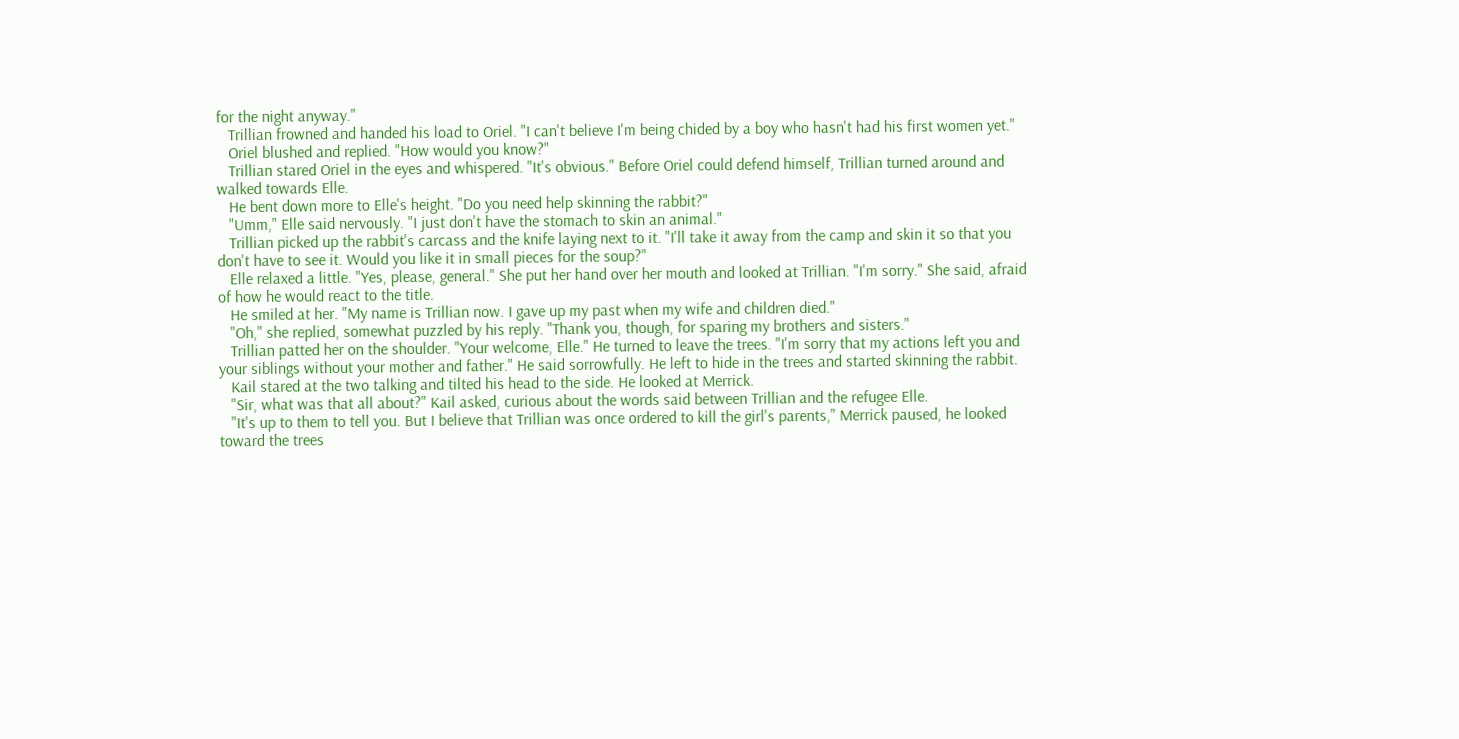for the night anyway."
   Trillian frowned and handed his load to Oriel. "I can't believe I'm being chided by a boy who hasn't had his first women yet."
   Oriel blushed and replied. "How would you know?"
   Trillian stared Oriel in the eyes and whispered. "It's obvious." Before Oriel could defend himself, Trillian turned around and walked towards Elle.
   He bent down more to Elle's height. "Do you need help skinning the rabbit?"
   "Umm," Elle said nervously. "I just don't have the stomach to skin an animal."
   Trillian picked up the rabbit's carcass and the knife laying next to it. "I'll take it away from the camp and skin it so that you don't have to see it. Would you like it in small pieces for the soup?"
   Elle relaxed a little. "Yes, please, general." She put her hand over her mouth and looked at Trillian. "I'm sorry." She said, afraid of how he would react to the title.
   He smiled at her. "My name is Trillian now. I gave up my past when my wife and children died."
   "Oh," she replied, somewhat puzzled by his reply. "Thank you, though, for sparing my brothers and sisters."
   Trillian patted her on the shoulder. "Your welcome, Elle." He turned to leave the trees. "I'm sorry that my actions left you and your siblings without your mother and father." He said sorrowfully. He left to hide in the trees and started skinning the rabbit.
   Kail stared at the two talking and tilted his head to the side. He looked at Merrick.
   "Sir, what was that all about?" Kail asked, curious about the words said between Trillian and the refugee Elle.
   "It's up to them to tell you. But I believe that Trillian was once ordered to kill the girl's parents," Merrick paused, he looked toward the trees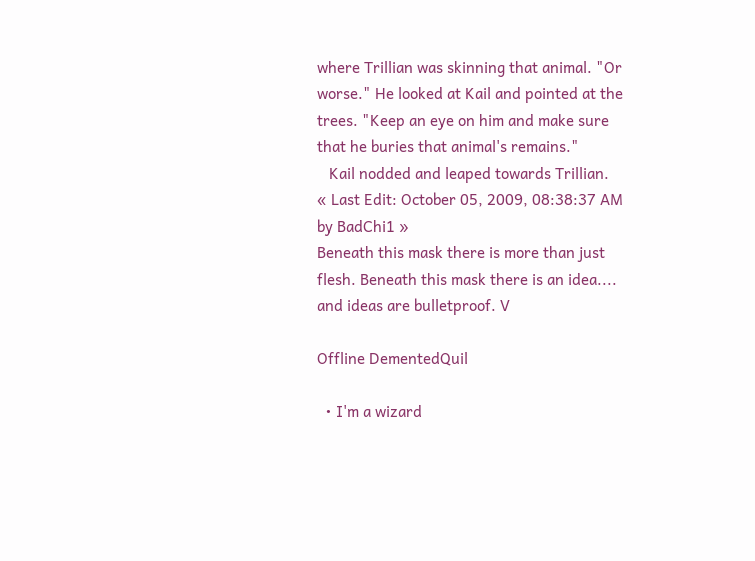where Trillian was skinning that animal. "Or worse." He looked at Kail and pointed at the trees. "Keep an eye on him and make sure that he buries that animal's remains."
   Kail nodded and leaped towards Trillian.
« Last Edit: October 05, 2009, 08:38:37 AM by BadChi1 »
Beneath this mask there is more than just flesh. Beneath this mask there is an idea....
and ideas are bulletproof. V

Offline DementedQuil

  • I'm a wizard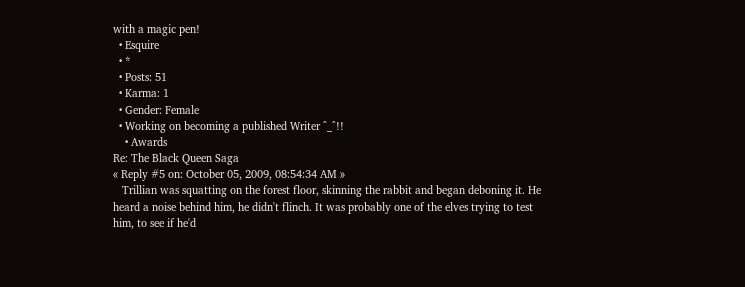with a magic pen!
  • Esquire
  • *
  • Posts: 51
  • Karma: 1
  • Gender: Female
  • Working on becoming a published Writer ^_^!!
    • Awards
Re: The Black Queen Saga
« Reply #5 on: October 05, 2009, 08:54:34 AM »
   Trillian was squatting on the forest floor, skinning the rabbit and began deboning it. He heard a noise behind him, he didn't flinch. It was probably one of the elves trying to test him, to see if he'd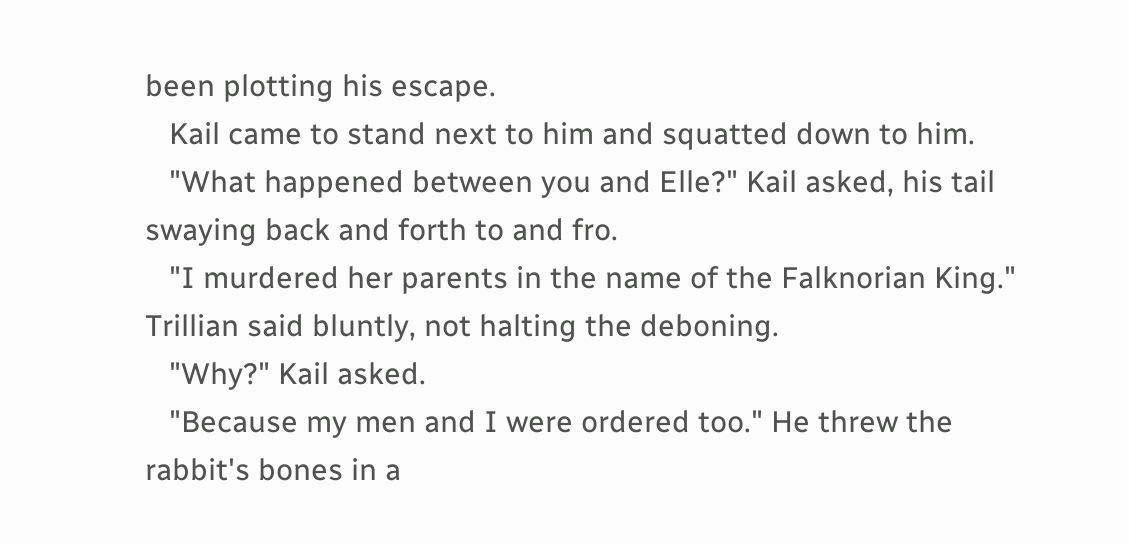been plotting his escape.
   Kail came to stand next to him and squatted down to him.
   "What happened between you and Elle?" Kail asked, his tail swaying back and forth to and fro.
   "I murdered her parents in the name of the Falknorian King." Trillian said bluntly, not halting the deboning.
   "Why?" Kail asked.
   "Because my men and I were ordered too." He threw the rabbit's bones in a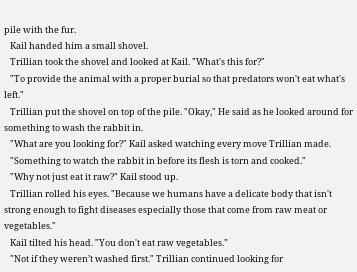pile with the fur.
   Kail handed him a small shovel.
   Trillian took the shovel and looked at Kail. "What's this for?"
   "To provide the animal with a proper burial so that predators won't eat what's left."
   Trillian put the shovel on top of the pile. "Okay," He said as he looked around for something to wash the rabbit in.
   "What are you looking for?" Kail asked watching every move Trillian made.
   "Something to watch the rabbit in before its flesh is torn and cooked."
   "Why not just eat it raw?" Kail stood up.
   Trillian rolled his eyes. "Because we humans have a delicate body that isn't strong enough to fight diseases especially those that come from raw meat or vegetables."
   Kail tilted his head. "You don't eat raw vegetables."
   "Not if they weren’t washed first." Trillian continued looking for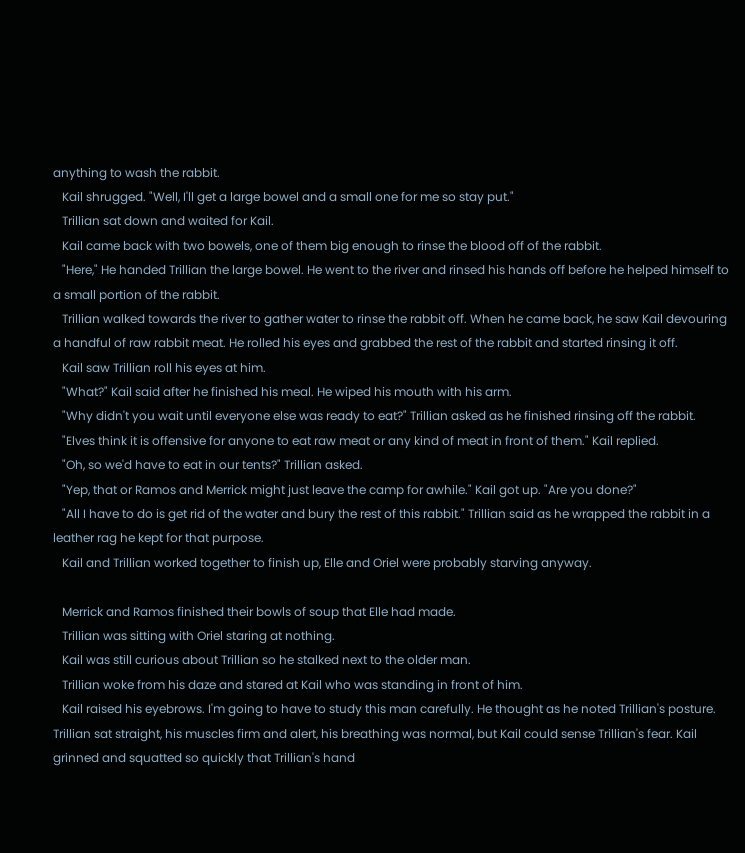anything to wash the rabbit.
   Kail shrugged. "Well, I'll get a large bowel and a small one for me so stay put."
   Trillian sat down and waited for Kail.
   Kail came back with two bowels, one of them big enough to rinse the blood off of the rabbit.
   "Here," He handed Trillian the large bowel. He went to the river and rinsed his hands off before he helped himself to a small portion of the rabbit.
   Trillian walked towards the river to gather water to rinse the rabbit off. When he came back, he saw Kail devouring a handful of raw rabbit meat. He rolled his eyes and grabbed the rest of the rabbit and started rinsing it off.
   Kail saw Trillian roll his eyes at him.
   "What?" Kail said after he finished his meal. He wiped his mouth with his arm.
   "Why didn't you wait until everyone else was ready to eat?" Trillian asked as he finished rinsing off the rabbit.
   "Elves think it is offensive for anyone to eat raw meat or any kind of meat in front of them." Kail replied.
   "Oh, so we'd have to eat in our tents?" Trillian asked.
   "Yep, that or Ramos and Merrick might just leave the camp for awhile." Kail got up. "Are you done?"
   "All I have to do is get rid of the water and bury the rest of this rabbit." Trillian said as he wrapped the rabbit in a leather rag he kept for that purpose.
   Kail and Trillian worked together to finish up, Elle and Oriel were probably starving anyway.

   Merrick and Ramos finished their bowls of soup that Elle had made.
   Trillian was sitting with Oriel staring at nothing.
   Kail was still curious about Trillian so he stalked next to the older man.
   Trillian woke from his daze and stared at Kail who was standing in front of him.
   Kail raised his eyebrows. I'm going to have to study this man carefully. He thought as he noted Trillian's posture. Trillian sat straight, his muscles firm and alert, his breathing was normal, but Kail could sense Trillian's fear. Kail grinned and squatted so quickly that Trillian's hand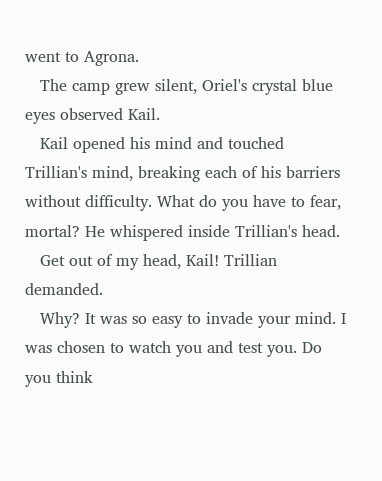went to Agrona.
   The camp grew silent, Oriel's crystal blue eyes observed Kail.
   Kail opened his mind and touched Trillian's mind, breaking each of his barriers without difficulty. What do you have to fear, mortal? He whispered inside Trillian's head.
   Get out of my head, Kail! Trillian demanded.
   Why? It was so easy to invade your mind. I was chosen to watch you and test you. Do you think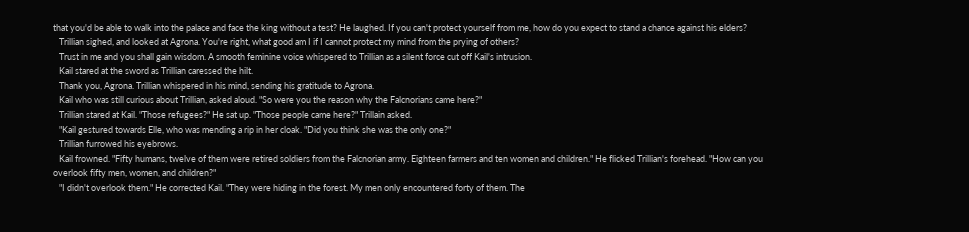that you'd be able to walk into the palace and face the king without a test? He laughed. If you can't protect yourself from me, how do you expect to stand a chance against his elders?
   Trillian sighed, and looked at Agrona. You're right, what good am I if I cannot protect my mind from the prying of others?
   Trust in me and you shall gain wisdom. A smooth feminine voice whispered to Trillian as a silent force cut off Kail's intrusion.
   Kail stared at the sword as Trillian caressed the hilt.
   Thank you, Agrona. Trillian whispered in his mind, sending his gratitude to Agrona.
   Kail who was still curious about Trillian, asked aloud. "So were you the reason why the Falcnorians came here?"
   Trillian stared at Kail. "Those refugees?" He sat up. "Those people came here?" Trillain asked.
   "Kail gestured towards Elle, who was mending a rip in her cloak. "Did you think she was the only one?"
   Trillian furrowed his eyebrows.
   Kail frowned. "Fifty humans, twelve of them were retired soldiers from the Falcnorian army. Eighteen farmers and ten women and children." He flicked Trillian's forehead. "How can you overlook fifty men, women, and children?"
   "I didn't overlook them." He corrected Kail. "They were hiding in the forest. My men only encountered forty of them. The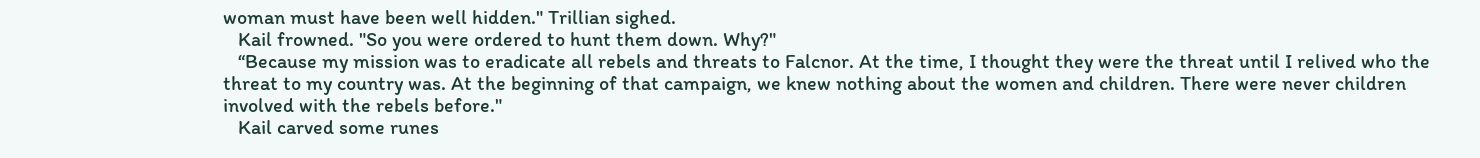woman must have been well hidden." Trillian sighed.
   Kail frowned. "So you were ordered to hunt them down. Why?"
   “Because my mission was to eradicate all rebels and threats to Falcnor. At the time, I thought they were the threat until I relived who the threat to my country was. At the beginning of that campaign, we knew nothing about the women and children. There were never children involved with the rebels before."
   Kail carved some runes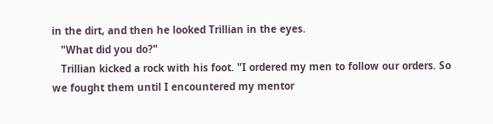in the dirt, and then he looked Trillian in the eyes.
   "What did you do?"
   Trillian kicked a rock with his foot. "I ordered my men to follow our orders. So we fought them until I encountered my mentor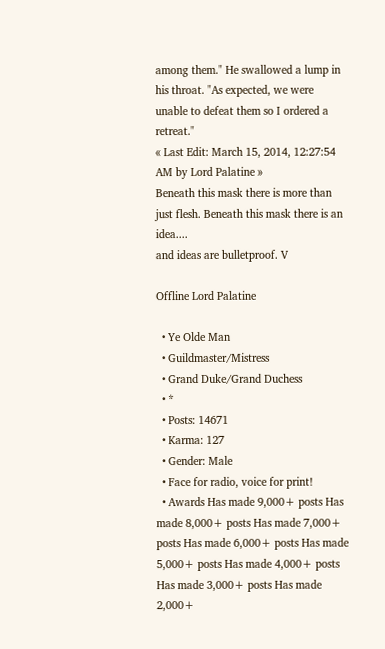among them." He swallowed a lump in his throat. "As expected, we were unable to defeat them so I ordered a retreat."
« Last Edit: March 15, 2014, 12:27:54 AM by Lord Palatine »
Beneath this mask there is more than just flesh. Beneath this mask there is an idea....
and ideas are bulletproof. V

Offline Lord Palatine

  • Ye Olde Man
  • Guildmaster/Mistress
  • Grand Duke/Grand Duchess
  • *
  • Posts: 14671
  • Karma: 127
  • Gender: Male
  • Face for radio, voice for print!
  • Awards Has made 9,000+ posts Has made 8,000+ posts Has made 7,000+ posts Has made 6,000+ posts Has made 5,000+ posts Has made 4,000+ posts Has made 3,000+ posts Has made 2,000+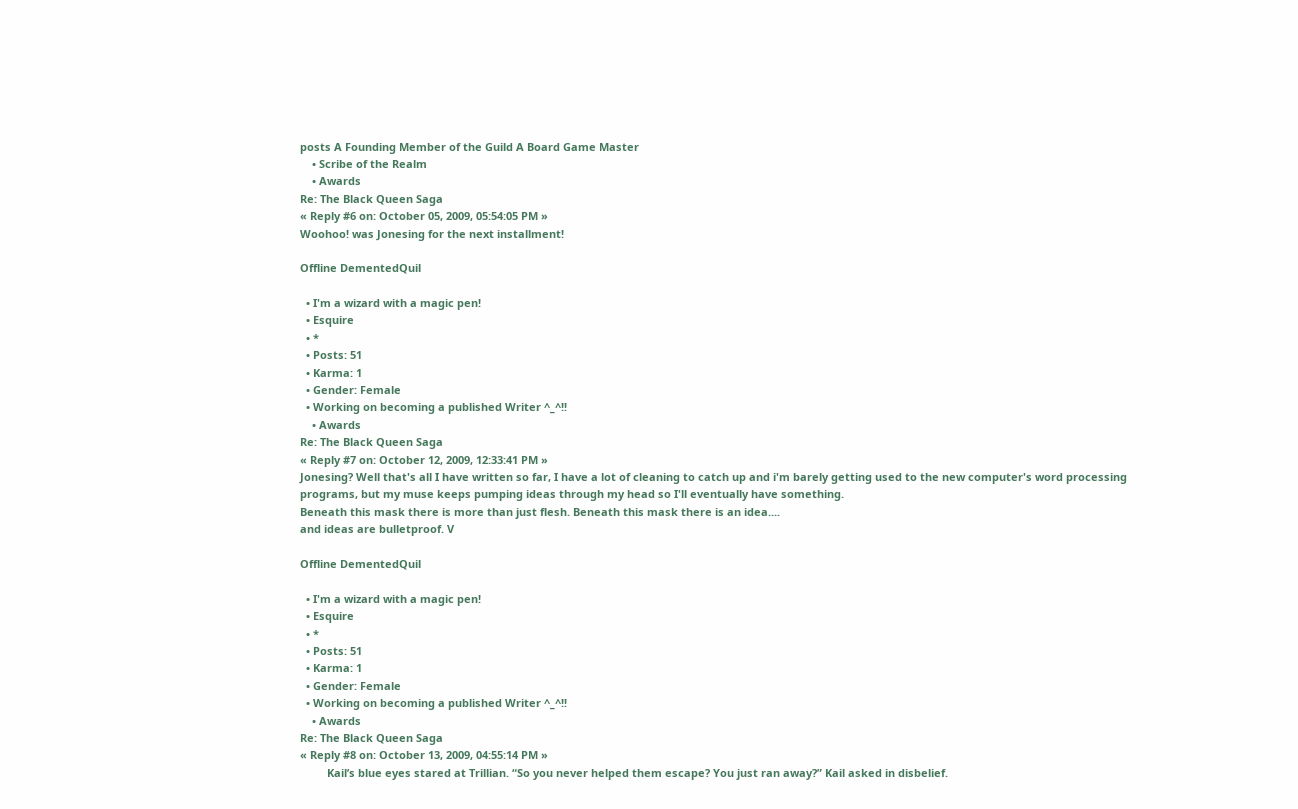posts A Founding Member of the Guild A Board Game Master
    • Scribe of the Realm
    • Awards
Re: The Black Queen Saga
« Reply #6 on: October 05, 2009, 05:54:05 PM »
Woohoo! was Jonesing for the next installment!

Offline DementedQuil

  • I'm a wizard with a magic pen!
  • Esquire
  • *
  • Posts: 51
  • Karma: 1
  • Gender: Female
  • Working on becoming a published Writer ^_^!!
    • Awards
Re: The Black Queen Saga
« Reply #7 on: October 12, 2009, 12:33:41 PM »
Jonesing? Well that's all I have written so far, I have a lot of cleaning to catch up and i'm barely getting used to the new computer's word processing programs, but my muse keeps pumping ideas through my head so I'll eventually have something.
Beneath this mask there is more than just flesh. Beneath this mask there is an idea....
and ideas are bulletproof. V

Offline DementedQuil

  • I'm a wizard with a magic pen!
  • Esquire
  • *
  • Posts: 51
  • Karma: 1
  • Gender: Female
  • Working on becoming a published Writer ^_^!!
    • Awards
Re: The Black Queen Saga
« Reply #8 on: October 13, 2009, 04:55:14 PM »
         Kail’s blue eyes stared at Trillian. “So you never helped them escape? You just ran away?” Kail asked in disbelief.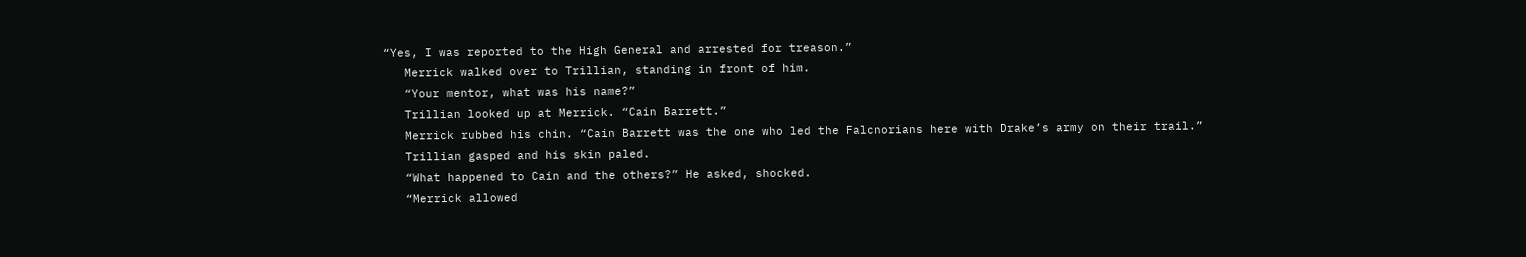“Yes, I was reported to the High General and arrested for treason.”
   Merrick walked over to Trillian, standing in front of him.
   “Your mentor, what was his name?”
   Trillian looked up at Merrick. “Cain Barrett.”
   Merrick rubbed his chin. “Cain Barrett was the one who led the Falcnorians here with Drake’s army on their trail.”
   Trillian gasped and his skin paled.
   “What happened to Cain and the others?” He asked, shocked.
   “Merrick allowed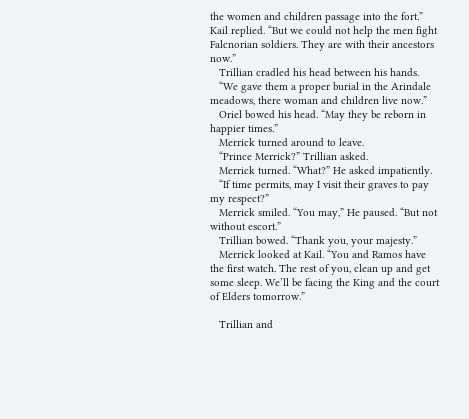the women and children passage into the fort.” Kail replied. “But we could not help the men fight Falcnorian soldiers. They are with their ancestors now.”
   Trillian cradled his head between his hands.
   “We gave them a proper burial in the Arindale meadows, there woman and children live now.”
   Oriel bowed his head. “May they be reborn in happier times.”
   Merrick turned around to leave.
   “Prince Merrick?” Trillian asked.
   Merrick turned. “What?” He asked impatiently.
   “If time permits, may I visit their graves to pay my respect?”
   Merrick smiled. “You may,” He paused. “But not without escort.”
   Trillian bowed. “Thank you, your majesty.”
   Merrick looked at Kail. “You and Ramos have the first watch. The rest of you, clean up and get some sleep. We’ll be facing the King and the court of Elders tomorrow.”

   Trillian and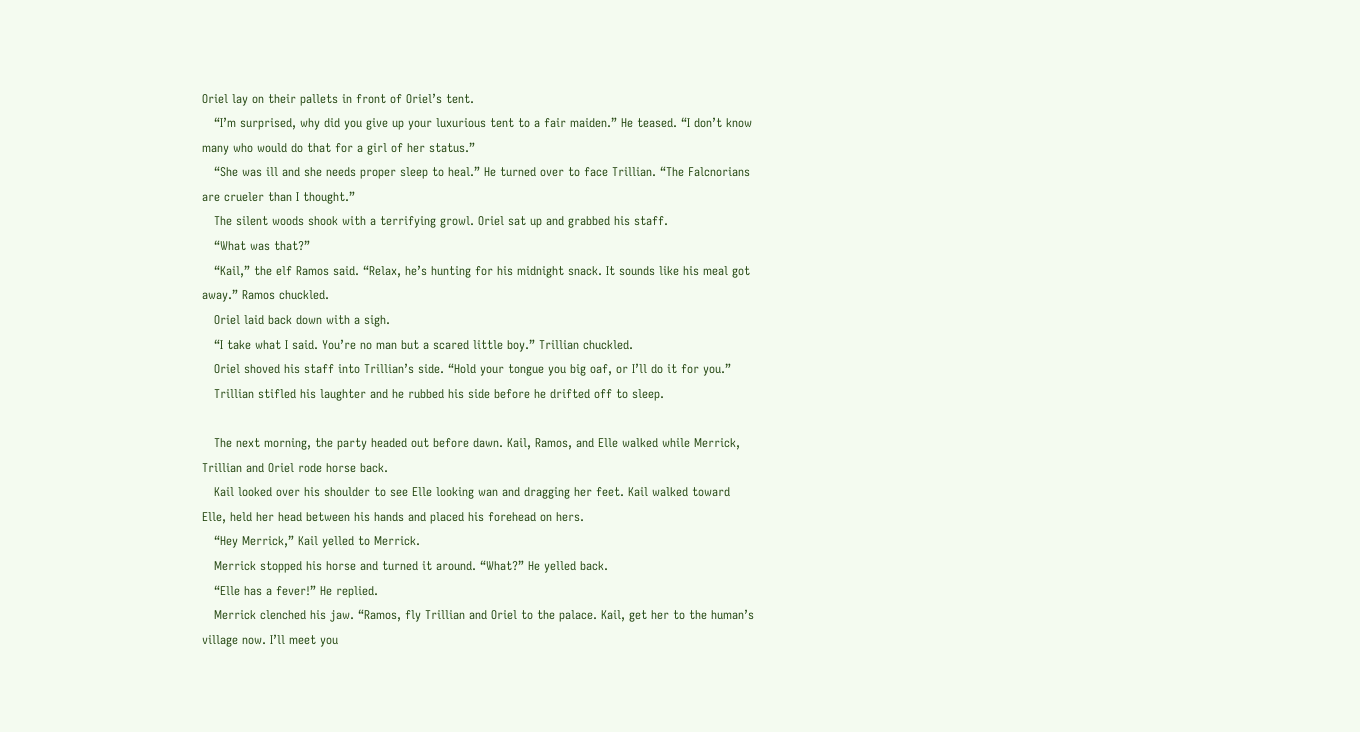Oriel lay on their pallets in front of Oriel’s tent.
   “I’m surprised, why did you give up your luxurious tent to a fair maiden.” He teased. “I don’t know many who would do that for a girl of her status.”
   “She was ill and she needs proper sleep to heal.” He turned over to face Trillian. “The Falcnorians are crueler than I thought.”
   The silent woods shook with a terrifying growl. Oriel sat up and grabbed his staff.
   “What was that?”
   “Kail,” the elf Ramos said. “Relax, he’s hunting for his midnight snack. It sounds like his meal got away.” Ramos chuckled.
   Oriel laid back down with a sigh.
   “I take what I said. You’re no man but a scared little boy.” Trillian chuckled.
   Oriel shoved his staff into Trillian’s side. “Hold your tongue you big oaf, or I’ll do it for you.”
   Trillian stifled his laughter and he rubbed his side before he drifted off to sleep.

   The next morning, the party headed out before dawn. Kail, Ramos, and Elle walked while Merrick, Trillian and Oriel rode horse back.
   Kail looked over his shoulder to see Elle looking wan and dragging her feet. Kail walked toward Elle, held her head between his hands and placed his forehead on hers.
   “Hey Merrick,” Kail yelled to Merrick.
   Merrick stopped his horse and turned it around. “What?” He yelled back.
   “Elle has a fever!” He replied.
   Merrick clenched his jaw. “Ramos, fly Trillian and Oriel to the palace. Kail, get her to the human’s village now. I’ll meet you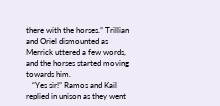there with the horses.” Trillian and Oriel dismounted as Merrick uttered a few words, and the horses started moving towards him.
   “Yes sir!” Ramos and Kail replied in unison as they went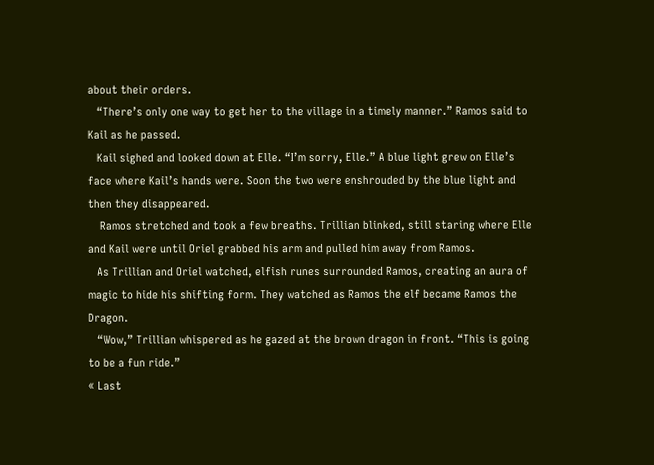about their orders.
   “There’s only one way to get her to the village in a timely manner.” Ramos said to Kail as he passed.
   Kail sighed and looked down at Elle. “I’m sorry, Elle.” A blue light grew on Elle’s face where Kail’s hands were. Soon the two were enshrouded by the blue light and then they disappeared.
    Ramos stretched and took a few breaths. Trillian blinked, still staring where Elle and Kail were until Oriel grabbed his arm and pulled him away from Ramos.
   As Trillian and Oriel watched, elfish runes surrounded Ramos, creating an aura of magic to hide his shifting form. They watched as Ramos the elf became Ramos the Dragon.
   “Wow,” Trillian whispered as he gazed at the brown dragon in front. “This is going to be a fun ride.”
« Last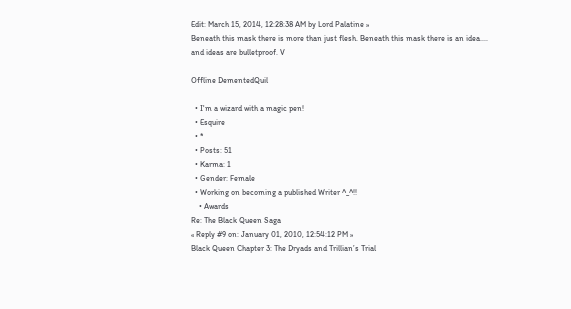Edit: March 15, 2014, 12:28:38 AM by Lord Palatine »
Beneath this mask there is more than just flesh. Beneath this mask there is an idea....
and ideas are bulletproof. V

Offline DementedQuil

  • I'm a wizard with a magic pen!
  • Esquire
  • *
  • Posts: 51
  • Karma: 1
  • Gender: Female
  • Working on becoming a published Writer ^_^!!
    • Awards
Re: The Black Queen Saga
« Reply #9 on: January 01, 2010, 12:54:12 PM »
Black Queen Chapter 3: The Dryads and Trillian’s Trial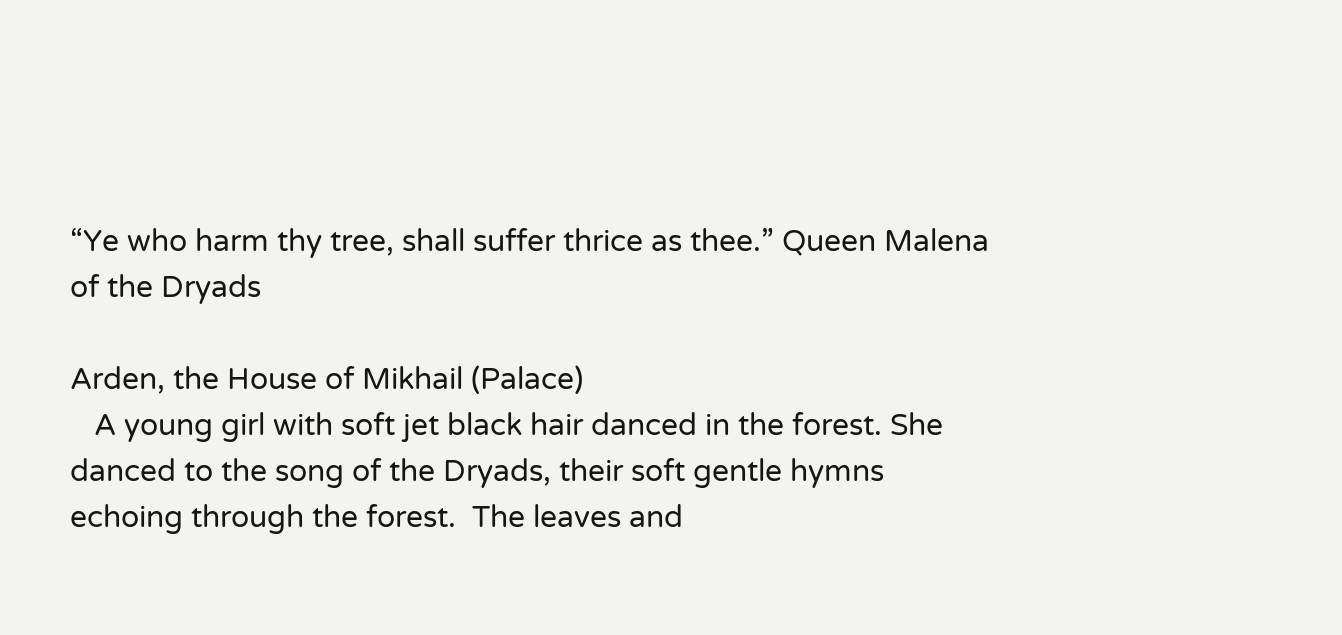“Ye who harm thy tree, shall suffer thrice as thee.” Queen Malena of the Dryads

Arden, the House of Mikhail (Palace)
   A young girl with soft jet black hair danced in the forest. She danced to the song of the Dryads, their soft gentle hymns echoing through the forest.  The leaves and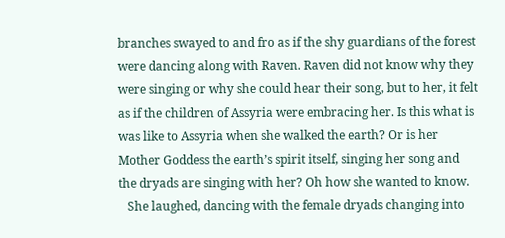branches swayed to and fro as if the shy guardians of the forest were dancing along with Raven. Raven did not know why they were singing or why she could hear their song, but to her, it felt as if the children of Assyria were embracing her. Is this what is was like to Assyria when she walked the earth? Or is her Mother Goddess the earth’s spirit itself, singing her song and the dryads are singing with her? Oh how she wanted to know.
   She laughed, dancing with the female dryads changing into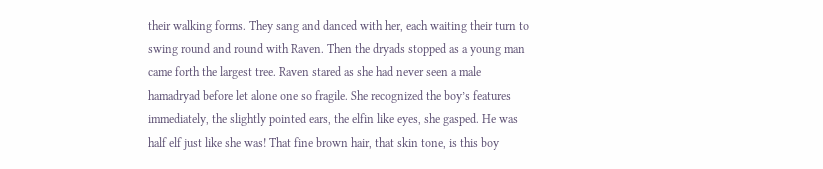their walking forms. They sang and danced with her, each waiting their turn to swing round and round with Raven. Then the dryads stopped as a young man came forth the largest tree. Raven stared as she had never seen a male hamadryad before let alone one so fragile. She recognized the boy’s features immediately, the slightly pointed ears, the elfin like eyes, she gasped. He was half elf just like she was! That fine brown hair, that skin tone, is this boy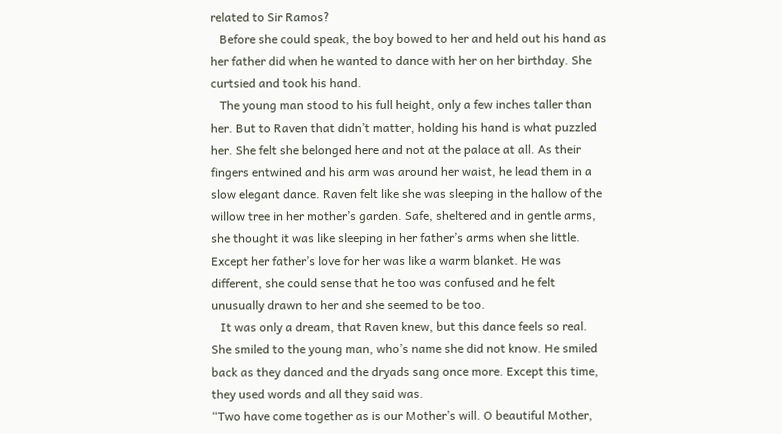related to Sir Ramos?
   Before she could speak, the boy bowed to her and held out his hand as her father did when he wanted to dance with her on her birthday. She curtsied and took his hand.
   The young man stood to his full height, only a few inches taller than her. But to Raven that didn’t matter, holding his hand is what puzzled her. She felt she belonged here and not at the palace at all. As their fingers entwined and his arm was around her waist, he lead them in a slow elegant dance. Raven felt like she was sleeping in the hallow of the willow tree in her mother’s garden. Safe, sheltered and in gentle arms, she thought it was like sleeping in her father’s arms when she little. Except her father’s love for her was like a warm blanket. He was different, she could sense that he too was confused and he felt unusually drawn to her and she seemed to be too.
   It was only a dream, that Raven knew, but this dance feels so real. She smiled to the young man, who’s name she did not know. He smiled back as they danced and the dryads sang once more. Except this time, they used words and all they said was.
“Two have come together as is our Mother’s will. O beautiful Mother,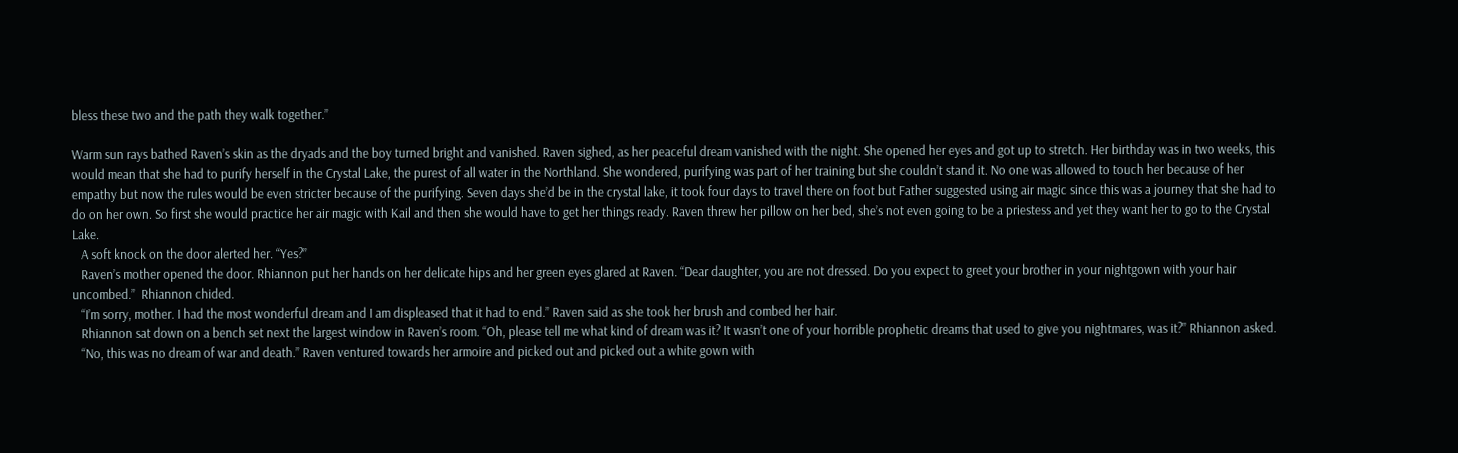bless these two and the path they walk together.”

Warm sun rays bathed Raven’s skin as the dryads and the boy turned bright and vanished. Raven sighed, as her peaceful dream vanished with the night. She opened her eyes and got up to stretch. Her birthday was in two weeks, this would mean that she had to purify herself in the Crystal Lake, the purest of all water in the Northland. She wondered, purifying was part of her training but she couldn’t stand it. No one was allowed to touch her because of her empathy but now the rules would be even stricter because of the purifying. Seven days she’d be in the crystal lake, it took four days to travel there on foot but Father suggested using air magic since this was a journey that she had to do on her own. So first she would practice her air magic with Kail and then she would have to get her things ready. Raven threw her pillow on her bed, she’s not even going to be a priestess and yet they want her to go to the Crystal Lake.
   A soft knock on the door alerted her. “Yes?”
   Raven’s mother opened the door. Rhiannon put her hands on her delicate hips and her green eyes glared at Raven. “Dear daughter, you are not dressed. Do you expect to greet your brother in your nightgown with your hair uncombed.”  Rhiannon chided.
   “I’m sorry, mother. I had the most wonderful dream and I am displeased that it had to end.” Raven said as she took her brush and combed her hair.
   Rhiannon sat down on a bench set next the largest window in Raven’s room. “Oh, please tell me what kind of dream was it? It wasn’t one of your horrible prophetic dreams that used to give you nightmares, was it?” Rhiannon asked.
   “No, this was no dream of war and death.” Raven ventured towards her armoire and picked out and picked out a white gown with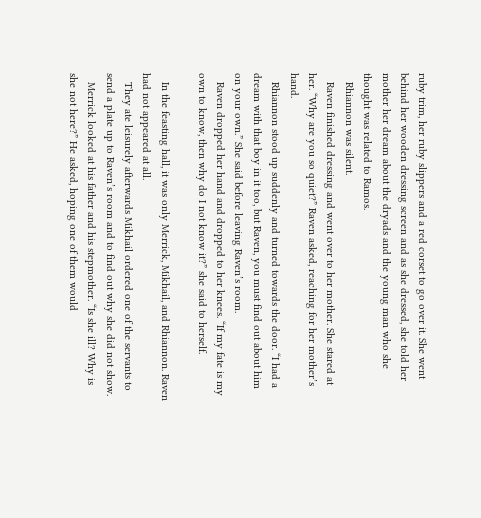ruby trim, her ruby slippers and a red corset to go over it. She went behind her wooden dressing screen and as she dressed, she told her mother her dream about the dryads and the young man who she thought was related to Ramos.
   Rhiannon was silent.
   Raven finished dressing and went over to her mother. She stared at her. “Why are you so quiet?” Raven asked, reaching for her mother’s hand.
   Rhiannon stood up suddenly and turned towards the door. “I had a dream with that boy in it too, but Raven, you must find out about him on your own.” She said before leaving Raven’s room.
   Raven dropped her hand and dropped to her knees. “If my fate is my own to know, then why do I not know it?” she said to herself.

   In the feasting hall, it was only Merrick, Mikhail, and Rhiannon. Raven had not appeared at all.
   They ate leisurely afterwards Mikhail ordered one of the servants to send a plate up to Raven’s room and to find out why she did not show.
   Merrick looked at his father and his stepmother. “Is she ill? Why is she not here?” He asked, hoping one of them would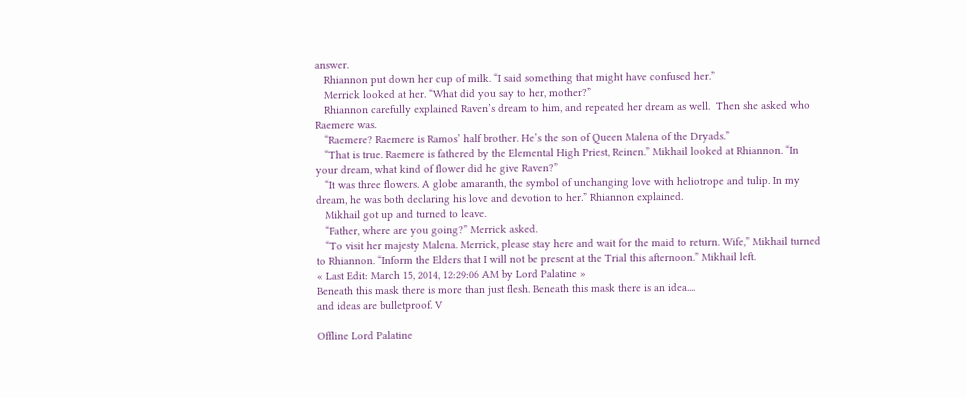answer.
   Rhiannon put down her cup of milk. “I said something that might have confused her.”
   Merrick looked at her. “What did you say to her, mother?”
   Rhiannon carefully explained Raven’s dream to him, and repeated her dream as well.  Then she asked who Raemere was.
   “Raemere? Raemere is Ramos’ half brother. He’s the son of Queen Malena of the Dryads.”
   “That is true. Raemere is fathered by the Elemental High Priest, Reinen.” Mikhail looked at Rhiannon. “In your dream, what kind of flower did he give Raven?”
   “It was three flowers. A globe amaranth, the symbol of unchanging love with heliotrope and tulip. In my dream, he was both declaring his love and devotion to her.” Rhiannon explained.
   Mikhail got up and turned to leave.
   “Father, where are you going?” Merrick asked.
   “To visit her majesty Malena. Merrick, please stay here and wait for the maid to return. Wife,” Mikhail turned to Rhiannon. “Inform the Elders that I will not be present at the Trial this afternoon.” Mikhail left.
« Last Edit: March 15, 2014, 12:29:06 AM by Lord Palatine »
Beneath this mask there is more than just flesh. Beneath this mask there is an idea....
and ideas are bulletproof. V

Offline Lord Palatine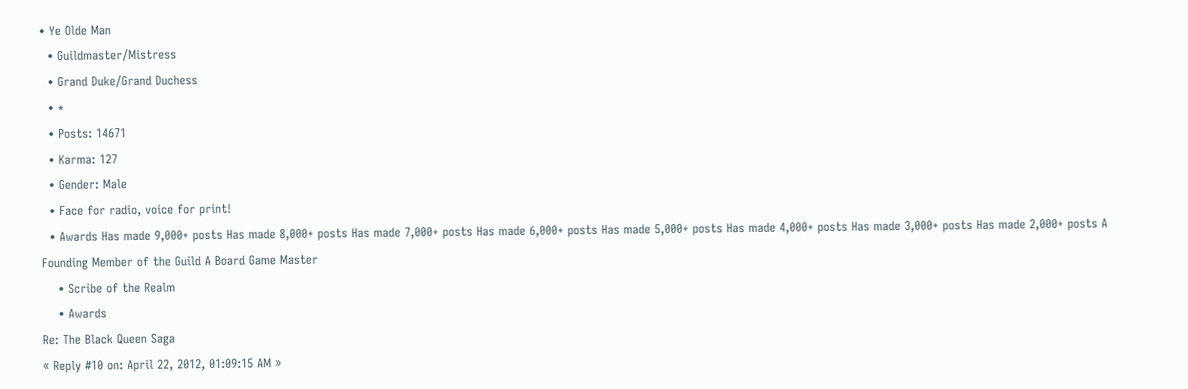• Ye Olde Man
  • Guildmaster/Mistress
  • Grand Duke/Grand Duchess
  • *
  • Posts: 14671
  • Karma: 127
  • Gender: Male
  • Face for radio, voice for print!
  • Awards Has made 9,000+ posts Has made 8,000+ posts Has made 7,000+ posts Has made 6,000+ posts Has made 5,000+ posts Has made 4,000+ posts Has made 3,000+ posts Has made 2,000+ posts A Founding Member of the Guild A Board Game Master
    • Scribe of the Realm
    • Awards
Re: The Black Queen Saga
« Reply #10 on: April 22, 2012, 01:09:15 AM »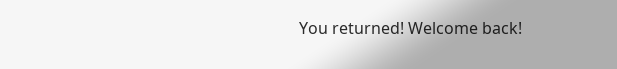You returned! Welcome back!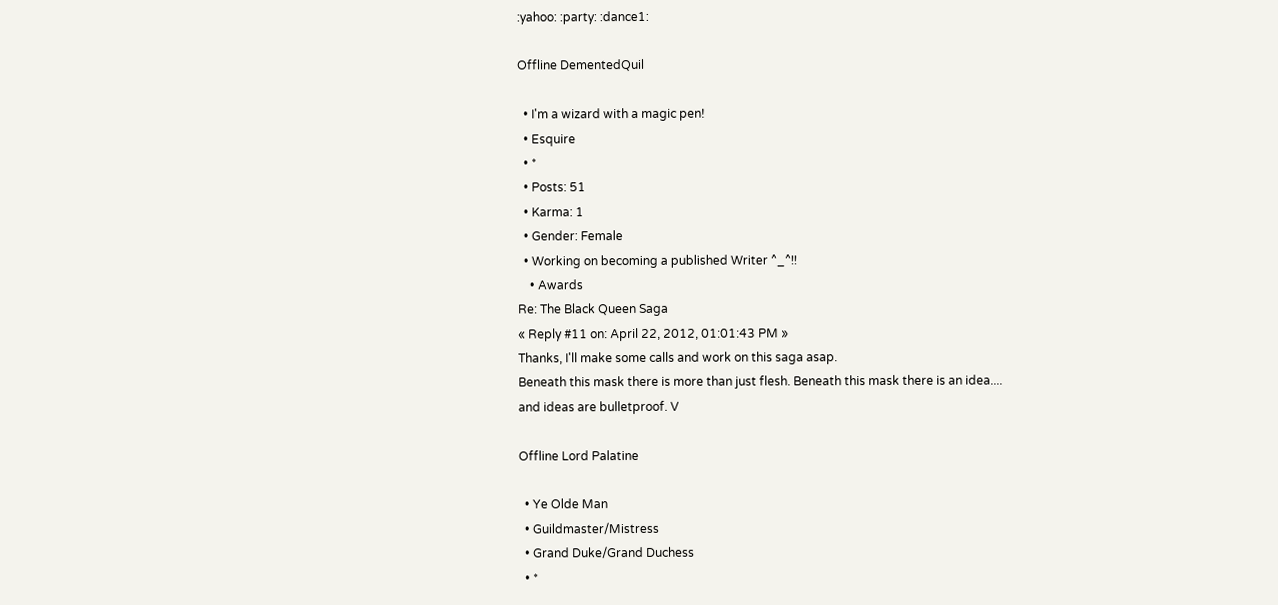:yahoo: :party: :dance1:

Offline DementedQuil

  • I'm a wizard with a magic pen!
  • Esquire
  • *
  • Posts: 51
  • Karma: 1
  • Gender: Female
  • Working on becoming a published Writer ^_^!!
    • Awards
Re: The Black Queen Saga
« Reply #11 on: April 22, 2012, 01:01:43 PM »
Thanks, I'll make some calls and work on this saga asap.
Beneath this mask there is more than just flesh. Beneath this mask there is an idea....
and ideas are bulletproof. V

Offline Lord Palatine

  • Ye Olde Man
  • Guildmaster/Mistress
  • Grand Duke/Grand Duchess
  • *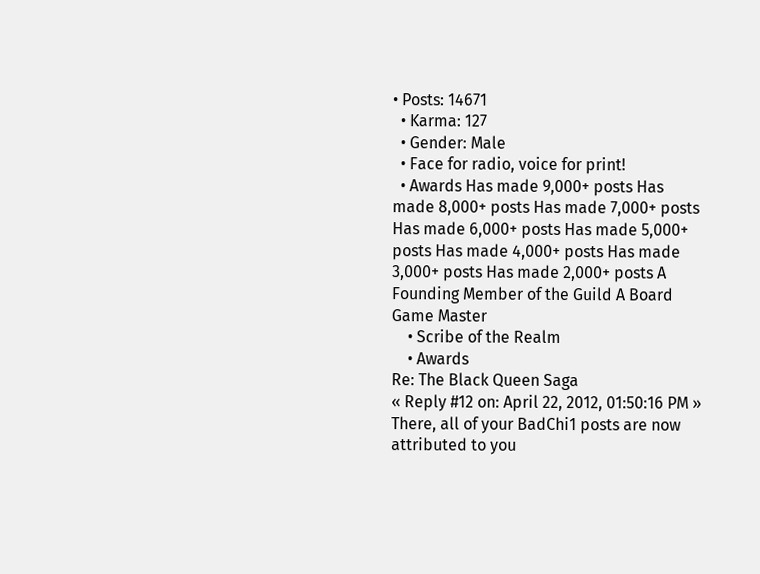• Posts: 14671
  • Karma: 127
  • Gender: Male
  • Face for radio, voice for print!
  • Awards Has made 9,000+ posts Has made 8,000+ posts Has made 7,000+ posts Has made 6,000+ posts Has made 5,000+ posts Has made 4,000+ posts Has made 3,000+ posts Has made 2,000+ posts A Founding Member of the Guild A Board Game Master
    • Scribe of the Realm
    • Awards
Re: The Black Queen Saga
« Reply #12 on: April 22, 2012, 01:50:16 PM »
There, all of your BadChi1 posts are now attributed to you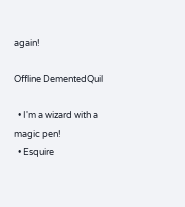again!

Offline DementedQuil

  • I'm a wizard with a magic pen!
  • Esquire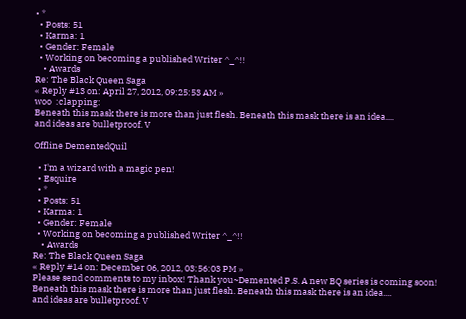• *
  • Posts: 51
  • Karma: 1
  • Gender: Female
  • Working on becoming a published Writer ^_^!!
    • Awards
Re: The Black Queen Saga
« Reply #13 on: April 27, 2012, 09:25:53 AM »
woo  :clapping:
Beneath this mask there is more than just flesh. Beneath this mask there is an idea....
and ideas are bulletproof. V

Offline DementedQuil

  • I'm a wizard with a magic pen!
  • Esquire
  • *
  • Posts: 51
  • Karma: 1
  • Gender: Female
  • Working on becoming a published Writer ^_^!!
    • Awards
Re: The Black Queen Saga
« Reply #14 on: December 06, 2012, 03:56:03 PM »
Please send comments to my inbox! Thank you~Demented P.S. A new BQ series is coming soon!
Beneath this mask there is more than just flesh. Beneath this mask there is an idea....
and ideas are bulletproof. V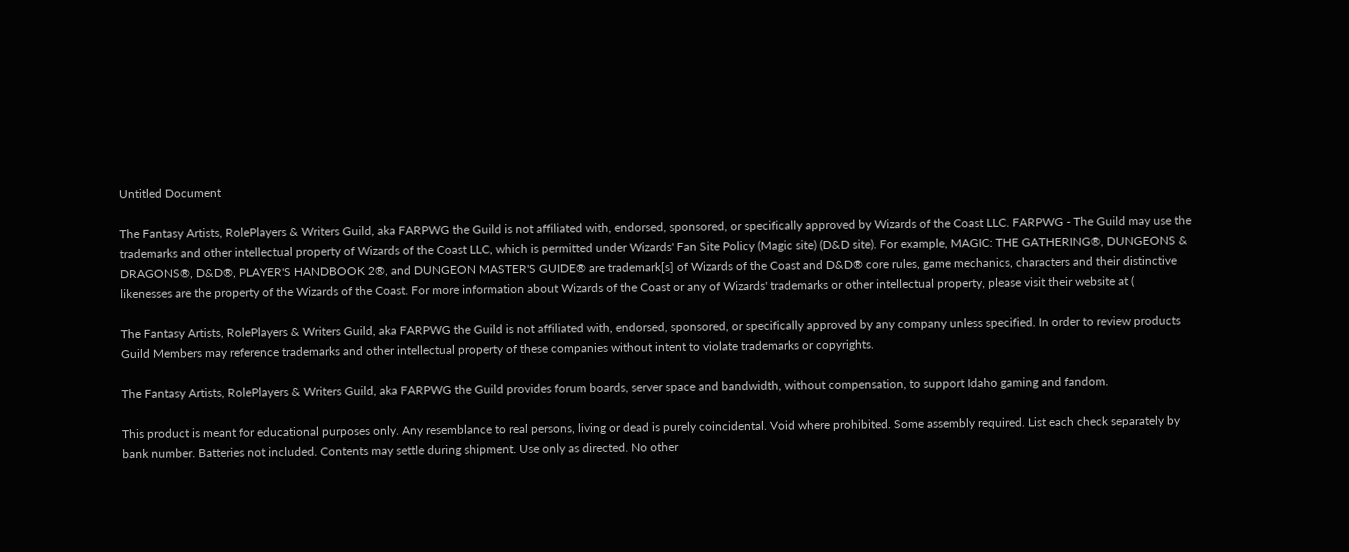Untitled Document

The Fantasy Artists, RolePlayers & Writers Guild, aka FARPWG the Guild is not affiliated with, endorsed, sponsored, or specifically approved by Wizards of the Coast LLC. FARPWG - The Guild may use the trademarks and other intellectual property of Wizards of the Coast LLC, which is permitted under Wizards' Fan Site Policy (Magic site) (D&D site). For example, MAGIC: THE GATHERING®, DUNGEONS & DRAGONS®, D&D®, PLAYER'S HANDBOOK 2®, and DUNGEON MASTER'S GUIDE® are trademark[s] of Wizards of the Coast and D&D® core rules, game mechanics, characters and their distinctive likenesses are the property of the Wizards of the Coast. For more information about Wizards of the Coast or any of Wizards' trademarks or other intellectual property, please visit their website at (

The Fantasy Artists, RolePlayers & Writers Guild, aka FARPWG the Guild is not affiliated with, endorsed, sponsored, or specifically approved by any company unless specified. In order to review products Guild Members may reference trademarks and other intellectual property of these companies without intent to violate trademarks or copyrights.

The Fantasy Artists, RolePlayers & Writers Guild, aka FARPWG the Guild provides forum boards, server space and bandwidth, without compensation, to support Idaho gaming and fandom.

This product is meant for educational purposes only. Any resemblance to real persons, living or dead is purely coincidental. Void where prohibited. Some assembly required. List each check separately by bank number. Batteries not included. Contents may settle during shipment. Use only as directed. No other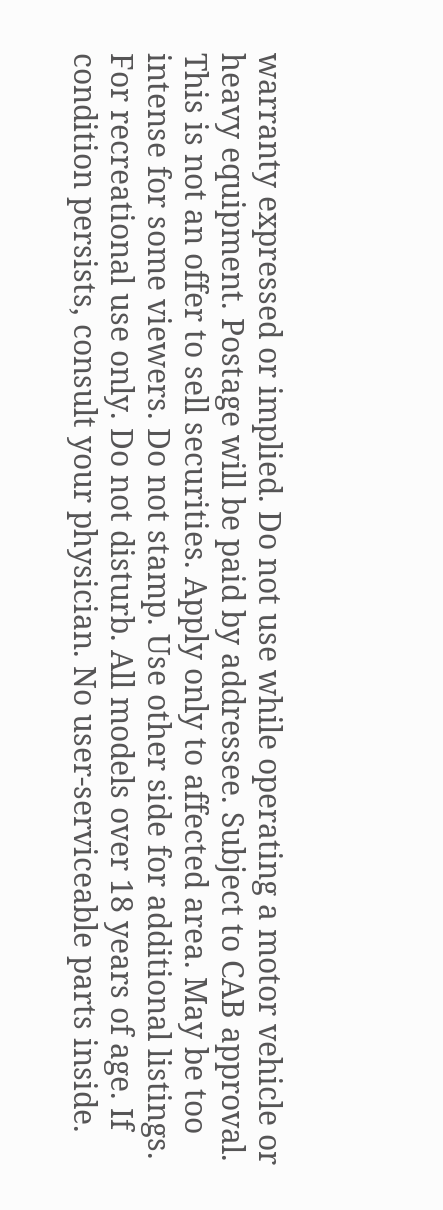warranty expressed or implied. Do not use while operating a motor vehicle or heavy equipment. Postage will be paid by addressee. Subject to CAB approval. This is not an offer to sell securities. Apply only to affected area. May be too intense for some viewers. Do not stamp. Use other side for additional listings. For recreational use only. Do not disturb. All models over 18 years of age. If condition persists, consult your physician. No user-serviceable parts inside.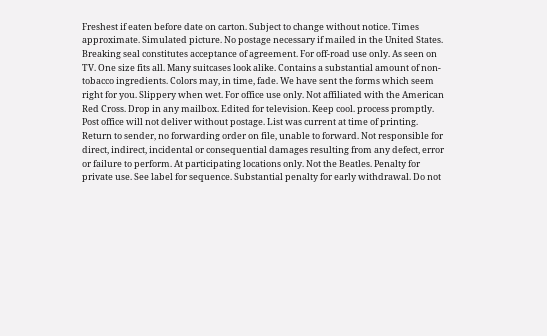Freshest if eaten before date on carton. Subject to change without notice. Times approximate. Simulated picture. No postage necessary if mailed in the United States. Breaking seal constitutes acceptance of agreement. For off-road use only. As seen on TV. One size fits all. Many suitcases look alike. Contains a substantial amount of non-tobacco ingredients. Colors may, in time, fade. We have sent the forms which seem right for you. Slippery when wet. For office use only. Not affiliated with the American Red Cross. Drop in any mailbox. Edited for television. Keep cool. process promptly. Post office will not deliver without postage. List was current at time of printing. Return to sender, no forwarding order on file, unable to forward. Not responsible for direct, indirect, incidental or consequential damages resulting from any defect, error or failure to perform. At participating locations only. Not the Beatles. Penalty for private use. See label for sequence. Substantial penalty for early withdrawal. Do not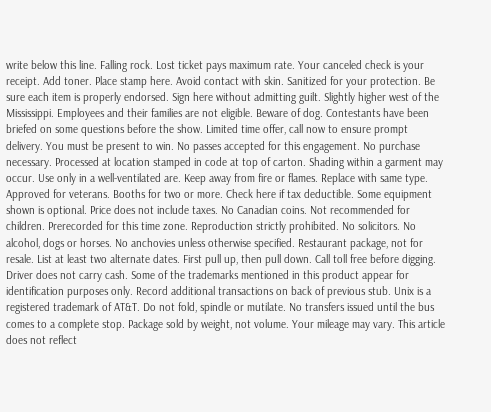write below this line. Falling rock. Lost ticket pays maximum rate. Your canceled check is your receipt. Add toner. Place stamp here. Avoid contact with skin. Sanitized for your protection. Be sure each item is properly endorsed. Sign here without admitting guilt. Slightly higher west of the Mississippi. Employees and their families are not eligible. Beware of dog. Contestants have been briefed on some questions before the show. Limited time offer, call now to ensure prompt delivery. You must be present to win. No passes accepted for this engagement. No purchase necessary. Processed at location stamped in code at top of carton. Shading within a garment may occur. Use only in a well-ventilated are. Keep away from fire or flames. Replace with same type. Approved for veterans. Booths for two or more. Check here if tax deductible. Some equipment shown is optional. Price does not include taxes. No Canadian coins. Not recommended for children. Prerecorded for this time zone. Reproduction strictly prohibited. No solicitors. No alcohol, dogs or horses. No anchovies unless otherwise specified. Restaurant package, not for resale. List at least two alternate dates. First pull up, then pull down. Call toll free before digging. Driver does not carry cash. Some of the trademarks mentioned in this product appear for identification purposes only. Record additional transactions on back of previous stub. Unix is a registered trademark of AT&T. Do not fold, spindle or mutilate. No transfers issued until the bus comes to a complete stop. Package sold by weight, not volume. Your mileage may vary. This article does not reflect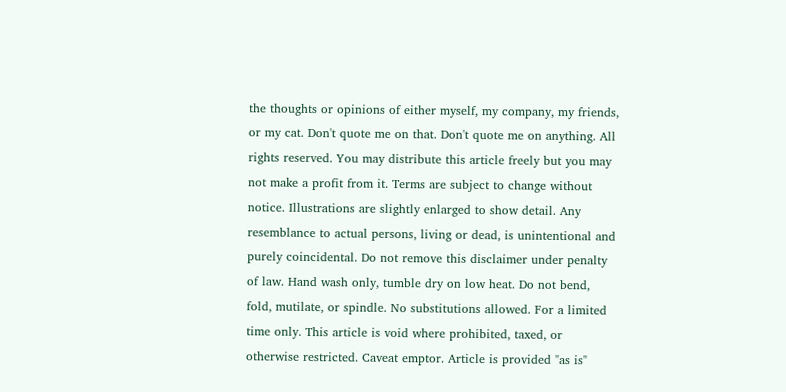the thoughts or opinions of either myself, my company, my friends, or my cat. Don't quote me on that. Don't quote me on anything. All rights reserved. You may distribute this article freely but you may not make a profit from it. Terms are subject to change without notice. Illustrations are slightly enlarged to show detail. Any resemblance to actual persons, living or dead, is unintentional and purely coincidental. Do not remove this disclaimer under penalty of law. Hand wash only, tumble dry on low heat. Do not bend, fold, mutilate, or spindle. No substitutions allowed. For a limited time only. This article is void where prohibited, taxed, or otherwise restricted. Caveat emptor. Article is provided "as is"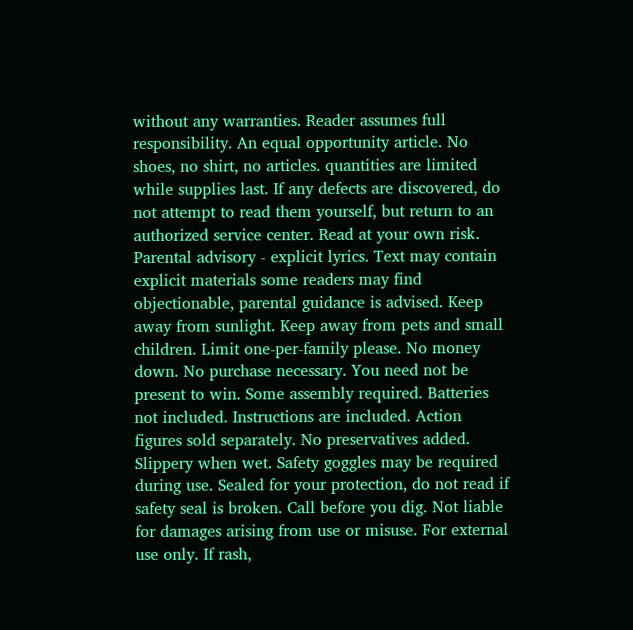without any warranties. Reader assumes full responsibility. An equal opportunity article. No shoes, no shirt, no articles. quantities are limited while supplies last. If any defects are discovered, do not attempt to read them yourself, but return to an authorized service center. Read at your own risk. Parental advisory - explicit lyrics. Text may contain explicit materials some readers may find objectionable, parental guidance is advised. Keep away from sunlight. Keep away from pets and small children. Limit one-per-family please. No money down. No purchase necessary. You need not be present to win. Some assembly required. Batteries not included. Instructions are included. Action figures sold separately. No preservatives added. Slippery when wet. Safety goggles may be required during use. Sealed for your protection, do not read if safety seal is broken. Call before you dig. Not liable for damages arising from use or misuse. For external use only. If rash,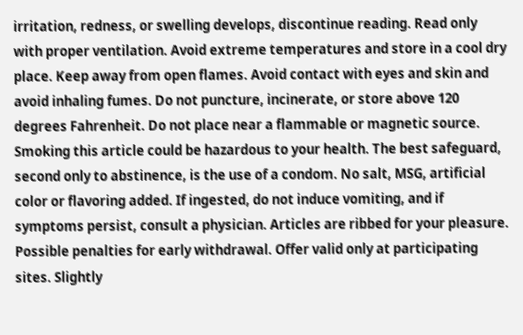irritation, redness, or swelling develops, discontinue reading. Read only with proper ventilation. Avoid extreme temperatures and store in a cool dry place. Keep away from open flames. Avoid contact with eyes and skin and avoid inhaling fumes. Do not puncture, incinerate, or store above 120 degrees Fahrenheit. Do not place near a flammable or magnetic source. Smoking this article could be hazardous to your health. The best safeguard, second only to abstinence, is the use of a condom. No salt, MSG, artificial color or flavoring added. If ingested, do not induce vomiting, and if symptoms persist, consult a physician. Articles are ribbed for your pleasure. Possible penalties for early withdrawal. Offer valid only at participating sites. Slightly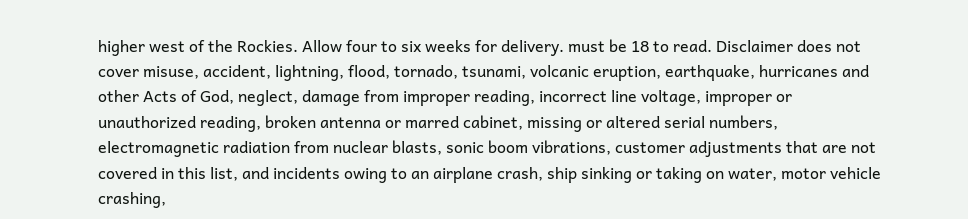higher west of the Rockies. Allow four to six weeks for delivery. must be 18 to read. Disclaimer does not cover misuse, accident, lightning, flood, tornado, tsunami, volcanic eruption, earthquake, hurricanes and other Acts of God, neglect, damage from improper reading, incorrect line voltage, improper or unauthorized reading, broken antenna or marred cabinet, missing or altered serial numbers, electromagnetic radiation from nuclear blasts, sonic boom vibrations, customer adjustments that are not covered in this list, and incidents owing to an airplane crash, ship sinking or taking on water, motor vehicle crashing,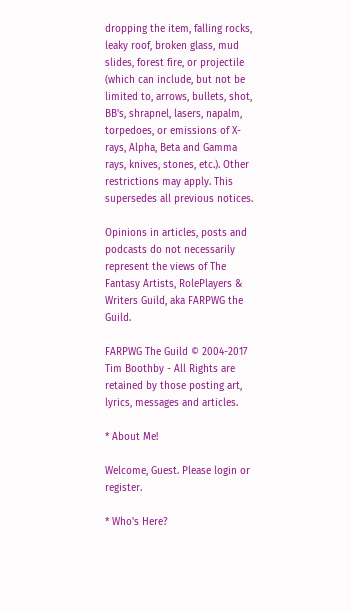dropping the item, falling rocks, leaky roof, broken glass, mud slides, forest fire, or projectile (which can include, but not be limited to, arrows, bullets, shot, BB's, shrapnel, lasers, napalm, torpedoes, or emissions of X-rays, Alpha, Beta and Gamma rays, knives, stones, etc.). Other restrictions may apply. This supersedes all previous notices.

Opinions in articles, posts and podcasts do not necessarily represent the views of The Fantasy Artists, RolePlayers & Writers Guild, aka FARPWG the Guild.

FARPWG The Guild © 2004-2017 Tim Boothby - All Rights are retained by those posting art, lyrics, messages and articles.

* About Me!

Welcome, Guest. Please login or register.

* Who's Here?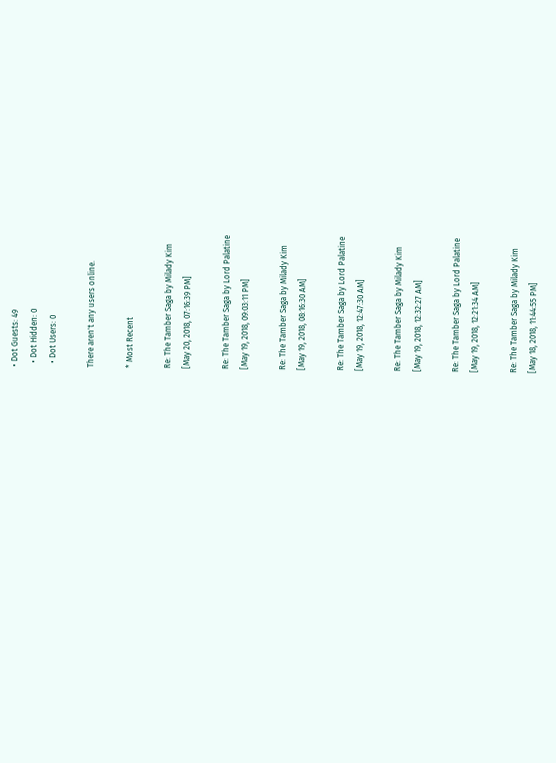• Dot Guests: 49
  • Dot Hidden: 0
  • Dot Users: 0

There aren't any users online.

* Most Recent

Re: The Tamber Saga by Milady Kim
[May 20, 2018, 07:16:39 PM]

Re: The Tamber Saga by Lord Palatine
[May 19, 2018, 09:03:11 PM]

Re: The Tamber Saga by Milady Kim
[May 19, 2018, 08:16:30 AM]

Re: The Tamber Saga by Lord Palatine
[May 19, 2018, 12:47:30 AM]

Re: The Tamber Saga by Milady Kim
[May 19, 2018, 12:32:27 AM]

Re: The Tamber Saga by Lord Palatine
[May 19, 2018, 12:21:34 AM]

Re: The Tamber Saga by Milady Kim
[May 18, 2018, 11:44:55 PM]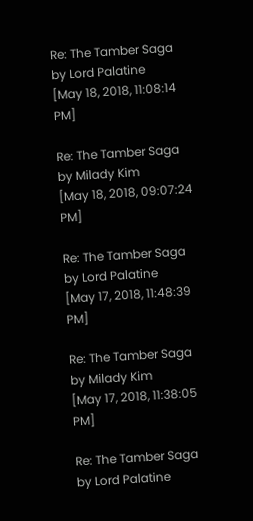Re: The Tamber Saga by Lord Palatine
[May 18, 2018, 11:08:14 PM]

Re: The Tamber Saga by Milady Kim
[May 18, 2018, 09:07:24 PM]

Re: The Tamber Saga by Lord Palatine
[May 17, 2018, 11:48:39 PM]

Re: The Tamber Saga by Milady Kim
[May 17, 2018, 11:38:05 PM]

Re: The Tamber Saga by Lord Palatine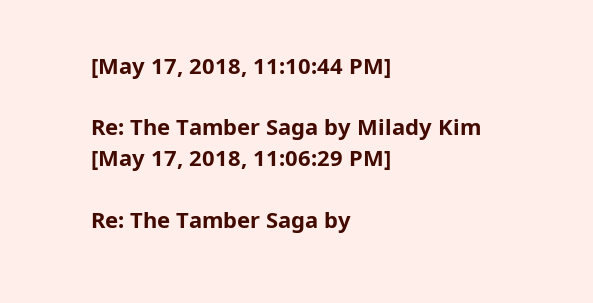[May 17, 2018, 11:10:44 PM]

Re: The Tamber Saga by Milady Kim
[May 17, 2018, 11:06:29 PM]

Re: The Tamber Saga by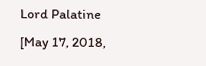Lord Palatine
[May 17, 2018,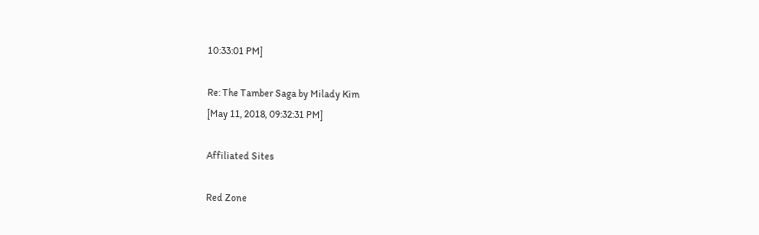10:33:01 PM]

Re: The Tamber Saga by Milady Kim
[May 11, 2018, 09:32:31 PM]

Affiliated Sites

Red Zone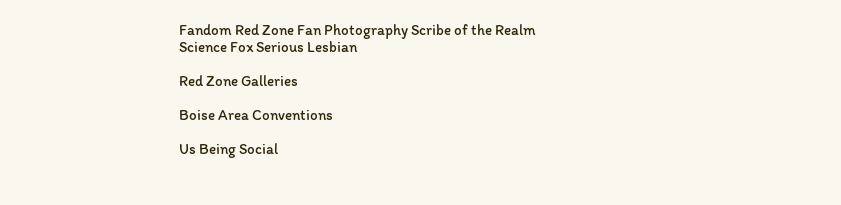Fandom Red Zone Fan Photography Scribe of the Realm Science Fox Serious Lesbian

Red Zone Galleries

Boise Area Conventions

Us Being Social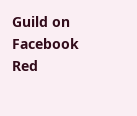Guild on Facebook Red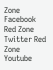Zone Facebook Red Zone Twitter Red Zone Youtube